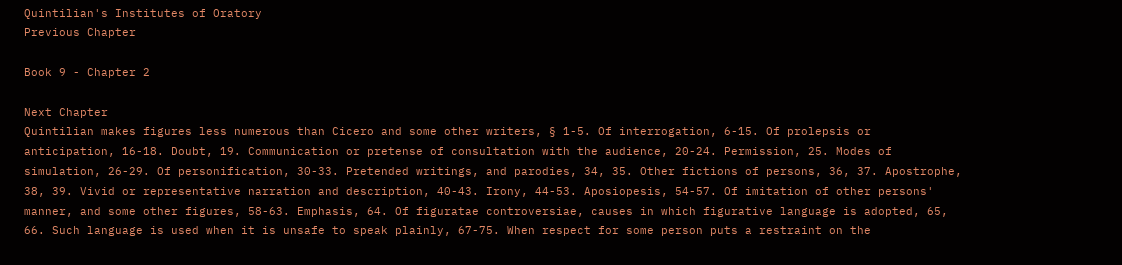Quintilian's Institutes of Oratory
Previous Chapter

Book 9 - Chapter 2

Next Chapter
Quintilian makes figures less numerous than Cicero and some other writers, § 1-5. Of interrogation, 6-15. Of prolepsis or anticipation, 16-18. Doubt, 19. Communication or pretense of consultation with the audience, 20-24. Permission, 25. Modes of simulation, 26-29. Of personification, 30-33. Pretended writings, and parodies, 34, 35. Other fictions of persons, 36, 37. Apostrophe, 38, 39. Vivid or representative narration and description, 40-43. Irony, 44-53. Aposiopesis, 54-57. Of imitation of other persons' manner, and some other figures, 58-63. Emphasis, 64. Of figuratae controversiae, causes in which figurative language is adopted, 65, 66. Such language is used when it is unsafe to speak plainly, 67-75. When respect for some person puts a restraint on the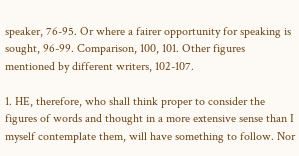speaker, 76-95. Or where a fairer opportunity for speaking is sought, 96-99. Comparison, 100, 101. Other figures mentioned by different writers, 102-107.

1. HE, therefore, who shall think proper to consider the figures of words and thought in a more extensive sense than I myself contemplate them, will have something to follow. Nor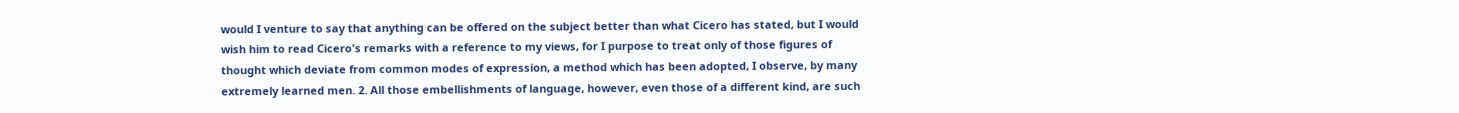would I venture to say that anything can be offered on the subject better than what Cicero has stated, but I would wish him to read Cicero's remarks with a reference to my views, for I purpose to treat only of those figures of thought which deviate from common modes of expression, a method which has been adopted, I observe, by many extremely learned men. 2. All those embellishments of language, however, even those of a different kind, are such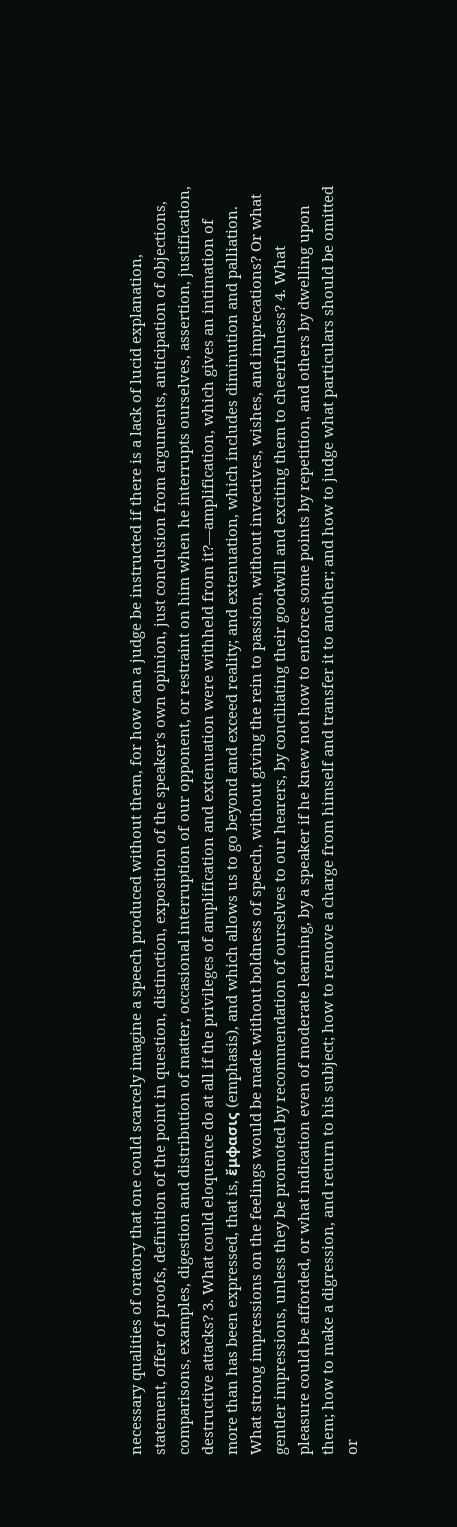necessary qualities of oratory that one could scarcely imagine a speech produced without them, for how can a judge be instructed if there is a lack of lucid explanation, statement, offer of proofs, definition of the point in question, distinction, exposition of the speaker's own opinion, just conclusion from arguments, anticipation of objections, comparisons, examples, digestion and distribution of matter, occasional interruption of our opponent, or restraint on him when he interrupts ourselves, assertion, justification, destructive attacks? 3. What could eloquence do at all if the privileges of amplification and extenuation were withheld from it?—amplification, which gives an intimation of more than has been expressed, that is, ἔμϕασις (emphasis), and which allows us to go beyond and exceed reality; and extenuation, which includes diminution and palliation. What strong impressions on the feelings would be made without boldness of speech, without giving the rein to passion, without invectives, wishes, and imprecations? Or what gentler impressions, unless they be promoted by recommendation of ourselves to our hearers, by conciliating their goodwill and exciting them to cheerfulness? 4. What pleasure could be afforded, or what indication even of moderate learning, by a speaker if he knew not how to enforce some points by repetition, and others by dwelling upon them; how to make a digression, and return to his subject; how to remove a charge from himself and transfer it to another; and how to judge what particulars should be omitted or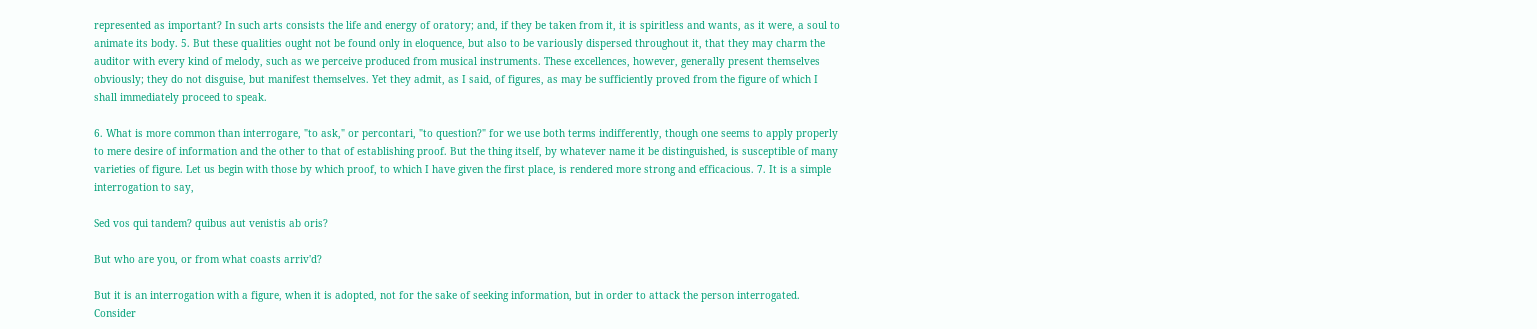represented as important? In such arts consists the life and energy of oratory; and, if they be taken from it, it is spiritless and wants, as it were, a soul to animate its body. 5. But these qualities ought not be found only in eloquence, but also to be variously dispersed throughout it, that they may charm the auditor with every kind of melody, such as we perceive produced from musical instruments. These excellences, however, generally present themselves obviously; they do not disguise, but manifest themselves. Yet they admit, as I said, of figures, as may be sufficiently proved from the figure of which I shall immediately proceed to speak.

6. What is more common than interrogare, "to ask," or percontari, "to question?" for we use both terms indifferently, though one seems to apply properly to mere desire of information and the other to that of establishing proof. But the thing itself, by whatever name it be distinguished, is susceptible of many varieties of figure. Let us begin with those by which proof, to which I have given the first place, is rendered more strong and efficacious. 7. It is a simple interrogation to say,

Sed vos qui tandem? quibus aut venistis ab oris?

But who are you, or from what coasts arriv'd?

But it is an interrogation with a figure, when it is adopted, not for the sake of seeking information, but in order to attack the person interrogated. Consider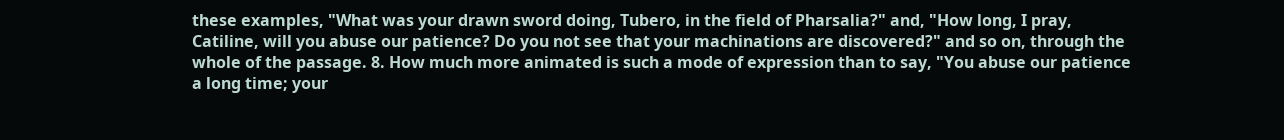these examples, "What was your drawn sword doing, Tubero, in the field of Pharsalia?" and, "How long, I pray, Catiline, will you abuse our patience? Do you not see that your machinations are discovered?" and so on, through the whole of the passage. 8. How much more animated is such a mode of expression than to say, "You abuse our patience a long time; your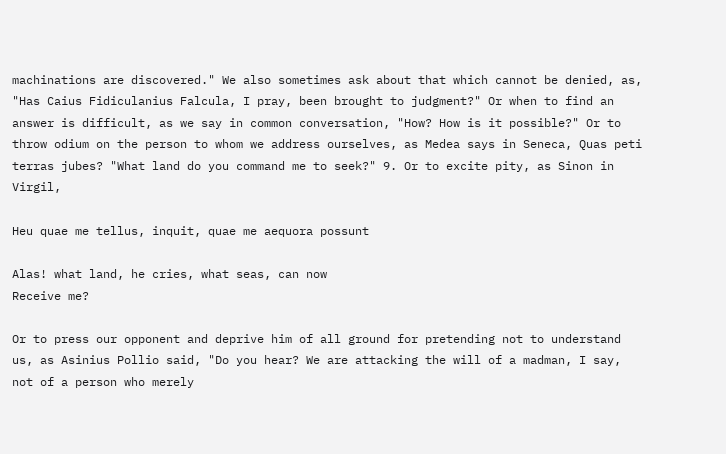machinations are discovered." We also sometimes ask about that which cannot be denied, as, "Has Caius Fidiculanius Falcula, I pray, been brought to judgment?" Or when to find an answer is difficult, as we say in common conversation, "How? How is it possible?" Or to throw odium on the person to whom we address ourselves, as Medea says in Seneca, Quas peti terras jubes? "What land do you command me to seek?" 9. Or to excite pity, as Sinon in Virgil,

Heu quae me tellus, inquit, quae me aequora possunt

Alas! what land, he cries, what seas, can now
Receive me?

Or to press our opponent and deprive him of all ground for pretending not to understand us, as Asinius Pollio said, "Do you hear? We are attacking the will of a madman, I say, not of a person who merely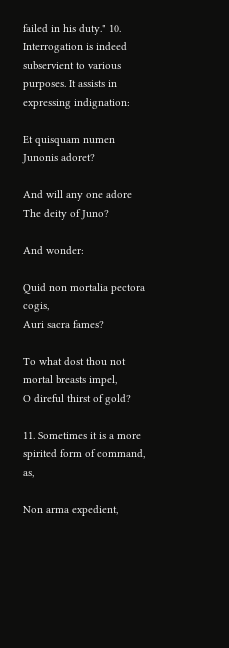failed in his duty." 10. Interrogation is indeed subservient to various purposes. It assists in expressing indignation:

Et quisquam numen Junonis adoret?

And will any one adore
The deity of Juno?

And wonder:

Quid non mortalia pectora cogis,
Auri sacra fames?

To what dost thou not mortal breasts impel,
O direful thirst of gold?

11. Sometimes it is a more spirited form of command, as,

Non arma expedient,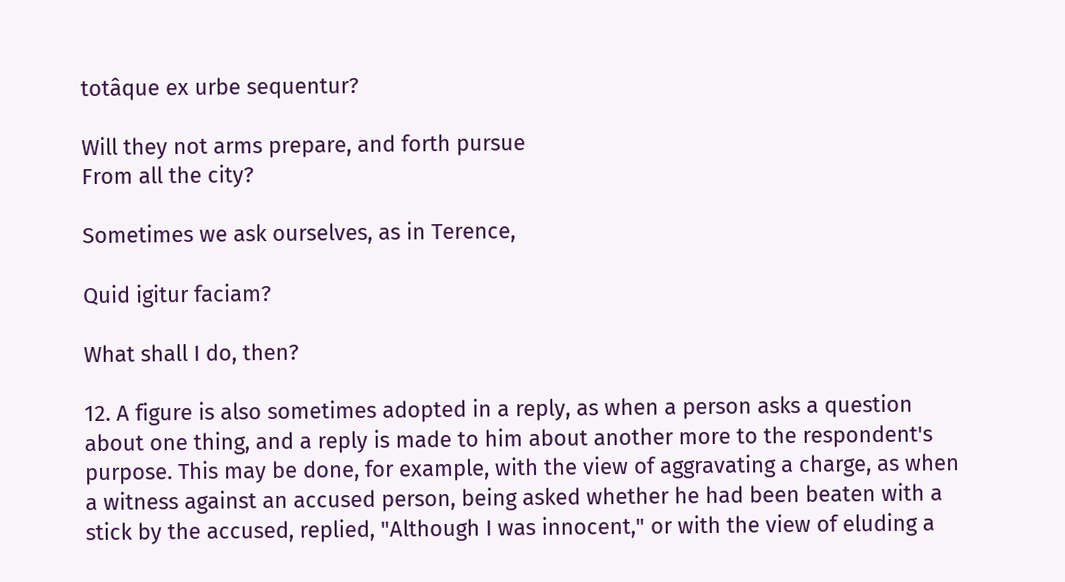totâque ex urbe sequentur?

Will they not arms prepare, and forth pursue
From all the city?

Sometimes we ask ourselves, as in Terence,

Quid igitur faciam?

What shall I do, then?

12. A figure is also sometimes adopted in a reply, as when a person asks a question about one thing, and a reply is made to him about another more to the respondent's purpose. This may be done, for example, with the view of aggravating a charge, as when a witness against an accused person, being asked whether he had been beaten with a stick by the accused, replied, "Although I was innocent," or with the view of eluding a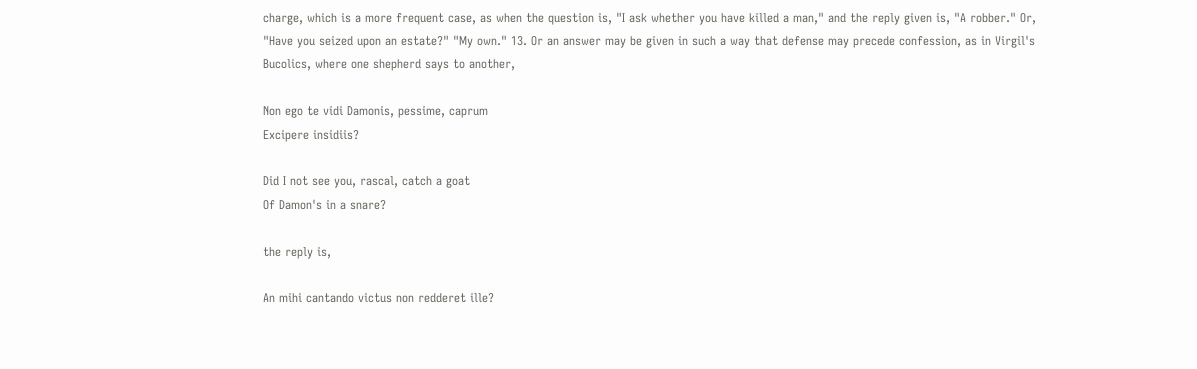charge, which is a more frequent case, as when the question is, "I ask whether you have killed a man," and the reply given is, "A robber." Or, "Have you seized upon an estate?" "My own." 13. Or an answer may be given in such a way that defense may precede confession, as in Virgil's Bucolics, where one shepherd says to another,

Non ego te vidi Damonis, pessime, caprum
Excipere insidiis?

Did I not see you, rascal, catch a goat
Of Damon's in a snare?

the reply is,

An mihi cantando victus non redderet ille?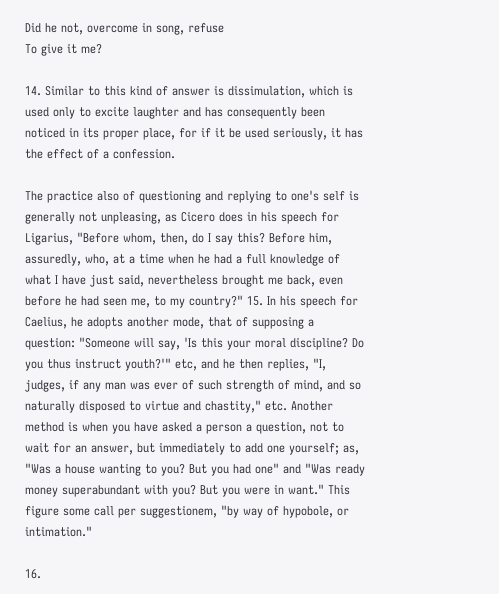Did he not, overcome in song, refuse
To give it me?

14. Similar to this kind of answer is dissimulation, which is used only to excite laughter and has consequently been noticed in its proper place, for if it be used seriously, it has the effect of a confession.

The practice also of questioning and replying to one's self is generally not unpleasing, as Cicero does in his speech for Ligarius, "Before whom, then, do I say this? Before him, assuredly, who, at a time when he had a full knowledge of what I have just said, nevertheless brought me back, even before he had seen me, to my country?" 15. In his speech for Caelius, he adopts another mode, that of supposing a question: "Someone will say, 'Is this your moral discipline? Do you thus instruct youth?'" etc, and he then replies, "I, judges, if any man was ever of such strength of mind, and so naturally disposed to virtue and chastity," etc. Another method is when you have asked a person a question, not to wait for an answer, but immediately to add one yourself; as, "Was a house wanting to you? But you had one" and "Was ready money superabundant with you? But you were in want." This figure some call per suggestionem, "by way of hypobole, or intimation."

16.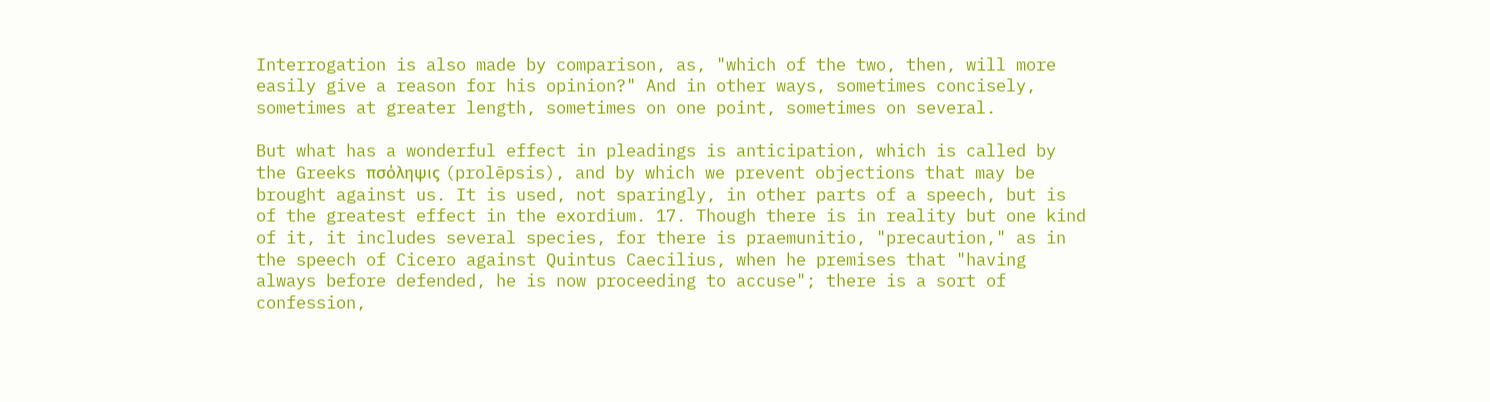Interrogation is also made by comparison, as, "which of the two, then, will more easily give a reason for his opinion?" And in other ways, sometimes concisely, sometimes at greater length, sometimes on one point, sometimes on several.

But what has a wonderful effect in pleadings is anticipation, which is called by the Greeks πσόληψις (prolēpsis), and by which we prevent objections that may be brought against us. It is used, not sparingly, in other parts of a speech, but is of the greatest effect in the exordium. 17. Though there is in reality but one kind of it, it includes several species, for there is praemunitio, "precaution," as in the speech of Cicero against Quintus Caecilius, when he premises that "having always before defended, he is now proceeding to accuse"; there is a sort of confession,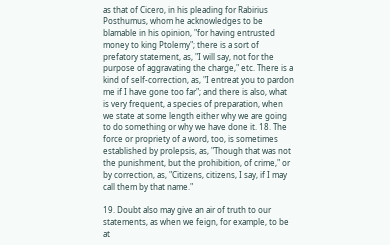as that of Cicero, in his pleading for Rabirius Posthumus, whom he acknowledges to be blamable in his opinion, "for having entrusted money to king Ptolemy"; there is a sort of prefatory statement, as, "I will say, not for the purpose of aggravating the charge," etc. There is a kind of self-correction, as, "I entreat you to pardon me if I have gone too far"; and there is also, what is very frequent, a species of preparation, when we state at some length either why we are going to do something or why we have done it. 18. The force or propriety of a word, too, is sometimes established by prolepsis, as, "Though that was not the punishment, but the prohibition, of crime," or by correction, as, "Citizens, citizens, I say, if I may call them by that name."

19. Doubt also may give an air of truth to our statements, as when we feign, for example, to be at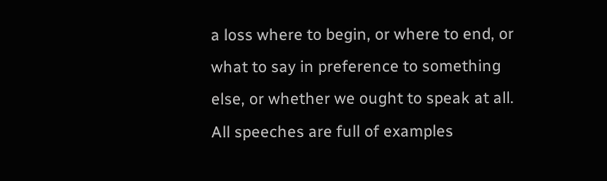a loss where to begin, or where to end, or what to say in preference to something else, or whether we ought to speak at all. All speeches are full of examples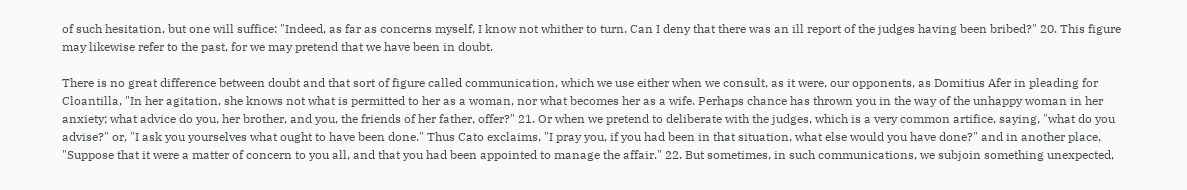of such hesitation, but one will suffice: "Indeed, as far as concerns myself, I know not whither to turn. Can I deny that there was an ill report of the judges having been bribed?" 20. This figure may likewise refer to the past, for we may pretend that we have been in doubt.

There is no great difference between doubt and that sort of figure called communication, which we use either when we consult, as it were, our opponents, as Domitius Afer in pleading for Cloantilla, "In her agitation, she knows not what is permitted to her as a woman, nor what becomes her as a wife. Perhaps chance has thrown you in the way of the unhappy woman in her anxiety; what advice do you, her brother, and you, the friends of her father, offer?" 21. Or when we pretend to deliberate with the judges, which is a very common artifice, saying, "what do you advise?" or, "I ask you yourselves what ought to have been done." Thus Cato exclaims, "I pray you, if you had been in that situation, what else would you have done?" and in another place, "Suppose that it were a matter of concern to you all, and that you had been appointed to manage the affair." 22. But sometimes, in such communications, we subjoin something unexpected,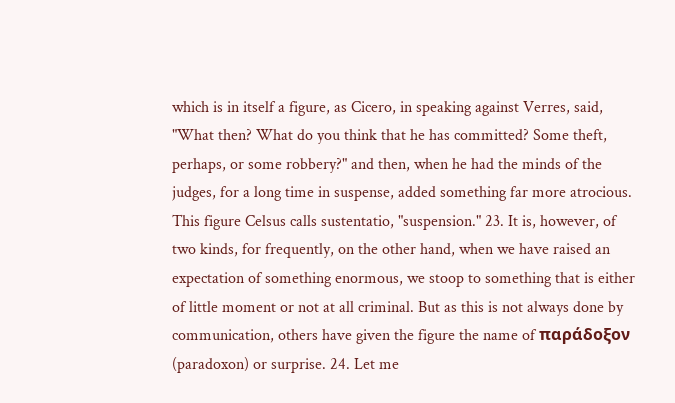which is in itself a figure, as Cicero, in speaking against Verres, said, "What then? What do you think that he has committed? Some theft, perhaps, or some robbery?" and then, when he had the minds of the judges, for a long time in suspense, added something far more atrocious. This figure Celsus calls sustentatio, "suspension." 23. It is, however, of two kinds, for frequently, on the other hand, when we have raised an expectation of something enormous, we stoop to something that is either of little moment or not at all criminal. But as this is not always done by communication, others have given the figure the name of παράδοξον (paradoxon) or surprise. 24. Let me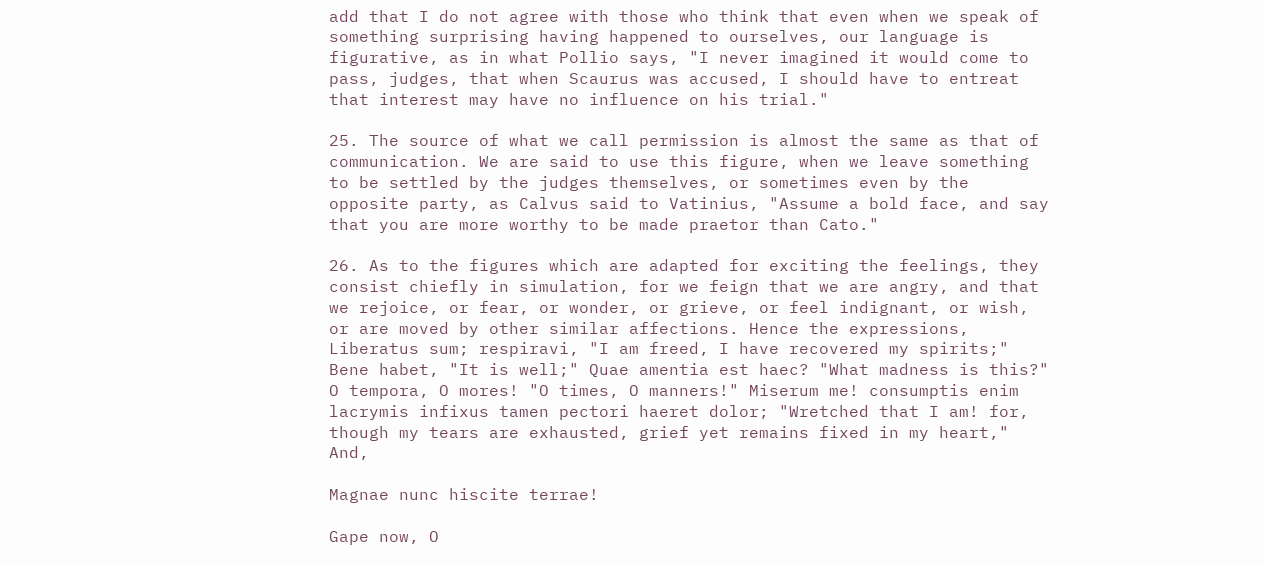add that I do not agree with those who think that even when we speak of something surprising having happened to ourselves, our language is figurative, as in what Pollio says, "I never imagined it would come to pass, judges, that when Scaurus was accused, I should have to entreat that interest may have no influence on his trial."

25. The source of what we call permission is almost the same as that of communication. We are said to use this figure, when we leave something to be settled by the judges themselves, or sometimes even by the opposite party, as Calvus said to Vatinius, "Assume a bold face, and say that you are more worthy to be made praetor than Cato."

26. As to the figures which are adapted for exciting the feelings, they consist chiefly in simulation, for we feign that we are angry, and that we rejoice, or fear, or wonder, or grieve, or feel indignant, or wish, or are moved by other similar affections. Hence the expressions, Liberatus sum; respiravi, "I am freed, I have recovered my spirits;" Bene habet, "It is well;" Quae amentia est haec? "What madness is this?" O tempora, O mores! "O times, O manners!" Miserum me! consumptis enim lacrymis infixus tamen pectori haeret dolor; "Wretched that I am! for, though my tears are exhausted, grief yet remains fixed in my heart," And,

Magnae nunc hiscite terrae!

Gape now, O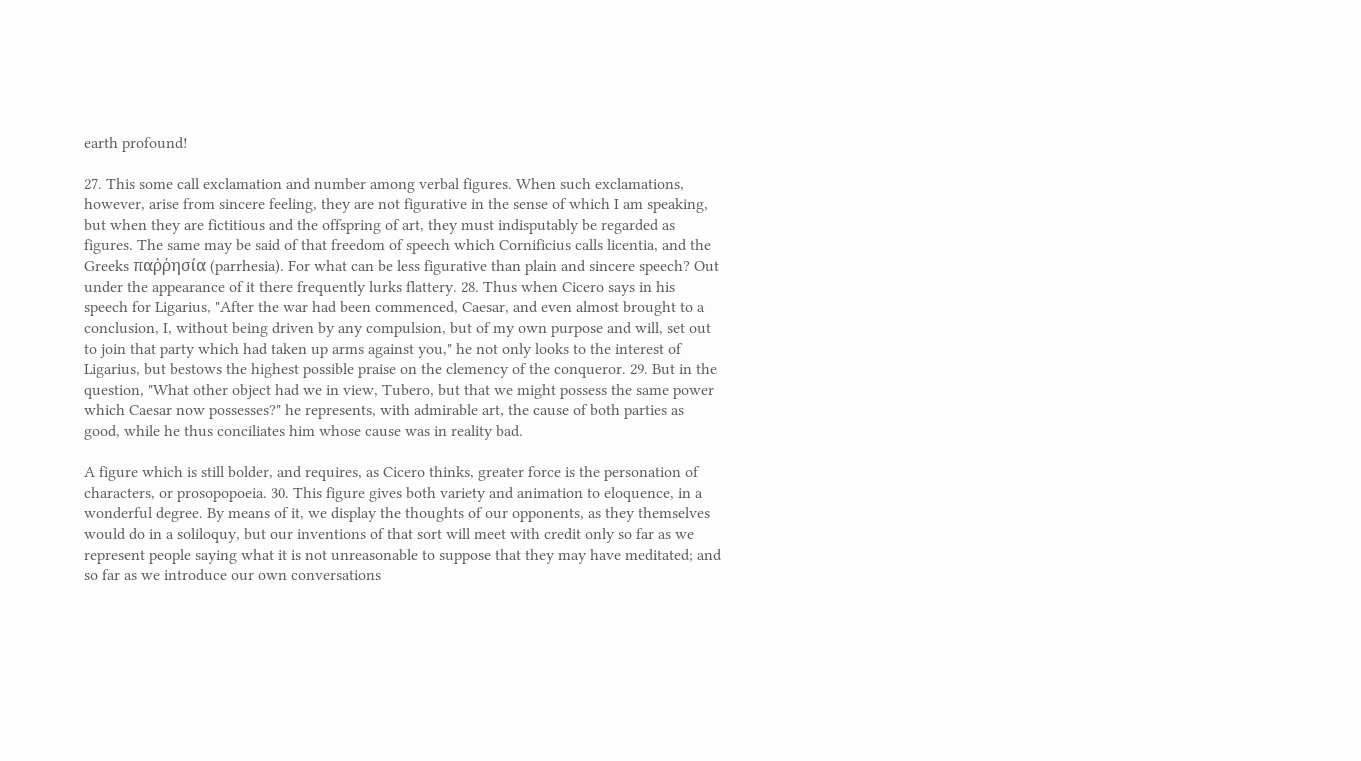earth profound!

27. This some call exclamation and number among verbal figures. When such exclamations, however, arise from sincere feeling, they are not figurative in the sense of which I am speaking, but when they are fictitious and the offspring of art, they must indisputably be regarded as figures. The same may be said of that freedom of speech which Cornificius calls licentia, and the Greeks παῤῥησία (parrhesia). For what can be less figurative than plain and sincere speech? Out under the appearance of it there frequently lurks flattery. 28. Thus when Cicero says in his speech for Ligarius, "After the war had been commenced, Caesar, and even almost brought to a conclusion, I, without being driven by any compulsion, but of my own purpose and will, set out to join that party which had taken up arms against you," he not only looks to the interest of Ligarius, but bestows the highest possible praise on the clemency of the conqueror. 29. But in the question, "What other object had we in view, Tubero, but that we might possess the same power which Caesar now possesses?" he represents, with admirable art, the cause of both parties as good, while he thus conciliates him whose cause was in reality bad.

A figure which is still bolder, and requires, as Cicero thinks, greater force is the personation of characters, or prosopopoeia. 30. This figure gives both variety and animation to eloquence, in a wonderful degree. By means of it, we display the thoughts of our opponents, as they themselves would do in a soliloquy, but our inventions of that sort will meet with credit only so far as we represent people saying what it is not unreasonable to suppose that they may have meditated; and so far as we introduce our own conversations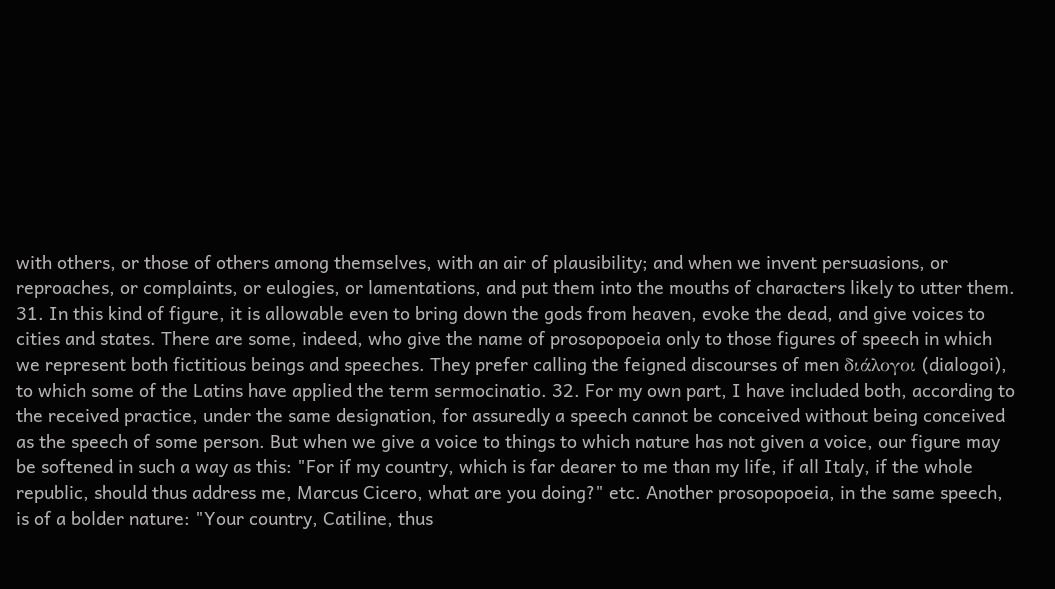with others, or those of others among themselves, with an air of plausibility; and when we invent persuasions, or reproaches, or complaints, or eulogies, or lamentations, and put them into the mouths of characters likely to utter them. 31. In this kind of figure, it is allowable even to bring down the gods from heaven, evoke the dead, and give voices to cities and states. There are some, indeed, who give the name of prosopopoeia only to those figures of speech in which we represent both fictitious beings and speeches. They prefer calling the feigned discourses of men διάλογοι (dialogoi), to which some of the Latins have applied the term sermocinatio. 32. For my own part, I have included both, according to the received practice, under the same designation, for assuredly a speech cannot be conceived without being conceived as the speech of some person. But when we give a voice to things to which nature has not given a voice, our figure may be softened in such a way as this: "For if my country, which is far dearer to me than my life, if all Italy, if the whole republic, should thus address me, Marcus Cicero, what are you doing?" etc. Another prosopopoeia, in the same speech, is of a bolder nature: "Your country, Catiline, thus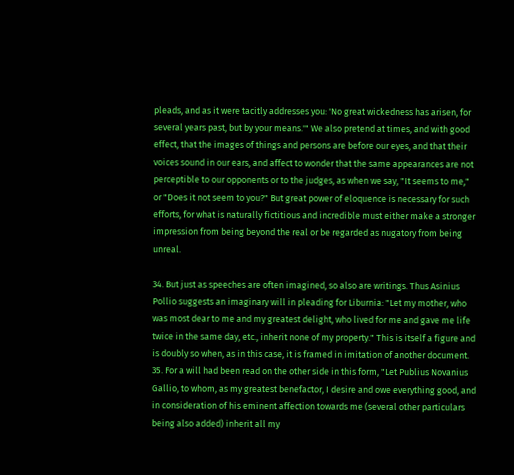pleads, and as it were tacitly addresses you: 'No great wickedness has arisen, for several years past, but by your means.'" We also pretend at times, and with good effect, that the images of things and persons are before our eyes, and that their voices sound in our ears, and affect to wonder that the same appearances are not perceptible to our opponents or to the judges, as when we say, "It seems to me," or "Does it not seem to you?" But great power of eloquence is necessary for such efforts, for what is naturally fictitious and incredible must either make a stronger impression from being beyond the real or be regarded as nugatory from being unreal.

34. But just as speeches are often imagined, so also are writings. Thus Asinius Pollio suggests an imaginary will in pleading for Liburnia: "Let my mother, who was most dear to me and my greatest delight, who lived for me and gave me life twice in the same day, etc., inherit none of my property." This is itself a figure and is doubly so when, as in this case, it is framed in imitation of another document. 35. For a will had been read on the other side in this form, "Let Publius Novanius Gallio, to whom, as my greatest benefactor, I desire and owe everything good, and in consideration of his eminent affection towards me (several other particulars being also added) inherit all my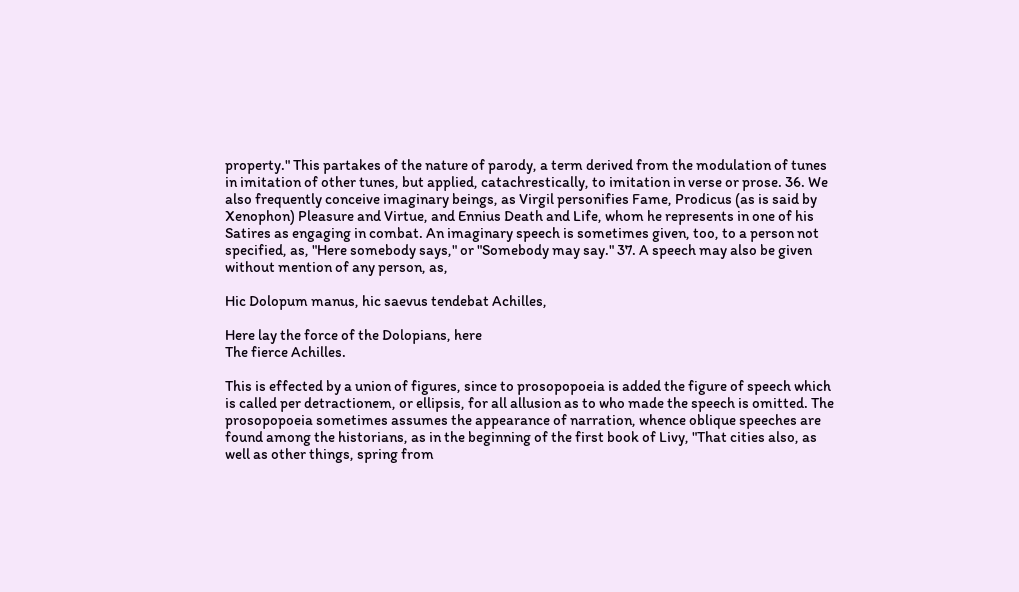property." This partakes of the nature of parody, a term derived from the modulation of tunes in imitation of other tunes, but applied, catachrestically, to imitation in verse or prose. 36. We also frequently conceive imaginary beings, as Virgil personifies Fame, Prodicus (as is said by Xenophon) Pleasure and Virtue, and Ennius Death and Life, whom he represents in one of his Satires as engaging in combat. An imaginary speech is sometimes given, too, to a person not specified, as, "Here somebody says," or "Somebody may say." 37. A speech may also be given without mention of any person, as,

Hic Dolopum manus, hic saevus tendebat Achilles,

Here lay the force of the Dolopians, here
The fierce Achilles.

This is effected by a union of figures, since to prosopopoeia is added the figure of speech which is called per detractionem, or ellipsis, for all allusion as to who made the speech is omitted. The prosopopoeia sometimes assumes the appearance of narration, whence oblique speeches are found among the historians, as in the beginning of the first book of Livy, "That cities also, as well as other things, spring from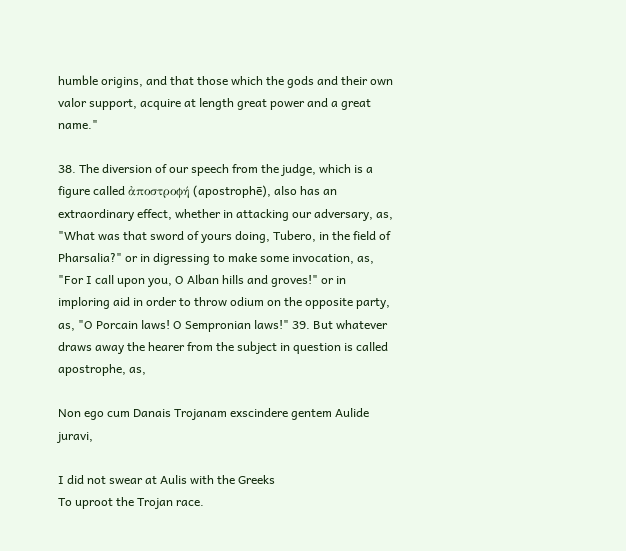humble origins, and that those which the gods and their own valor support, acquire at length great power and a great name."

38. The diversion of our speech from the judge, which is a figure called ἀποστροϕή (apostrophē), also has an extraordinary effect, whether in attacking our adversary, as, "What was that sword of yours doing, Tubero, in the field of Pharsalia?" or in digressing to make some invocation, as, "For I call upon you, O Alban hills and groves!" or in imploring aid in order to throw odium on the opposite party, as, "O Porcain laws! O Sempronian laws!" 39. But whatever draws away the hearer from the subject in question is called apostrophe, as,

Non ego cum Danais Trojanam exscindere gentem Aulide juravi,

I did not swear at Aulis with the Greeks
To uproot the Trojan race.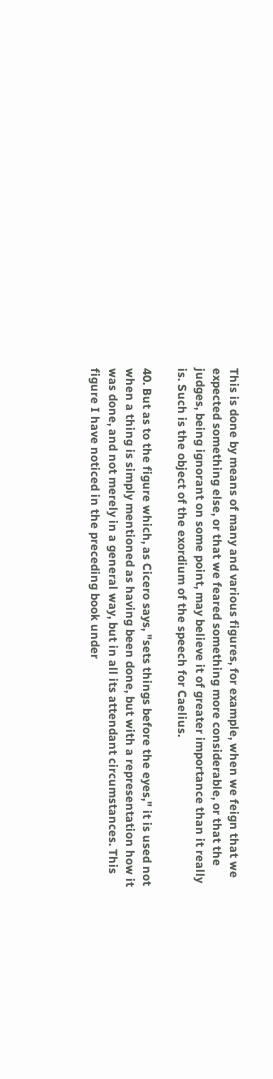This is done by means of many and various figures, for example, when we feign that we expected something else, or that we feared something more considerable, or that the judges, being ignorant on some point, may believe it of greater importance than it really is. Such is the object of the exordium of the speech for Caelius.

40. But as to the figure which, as Cicero says, "sets things before the eyes," it is used not when a thing is simply mentioned as having been done, but with a representation how it was done, and not merely in a general way, but in all its attendant circumstances. This figure I have noticed in the preceding book under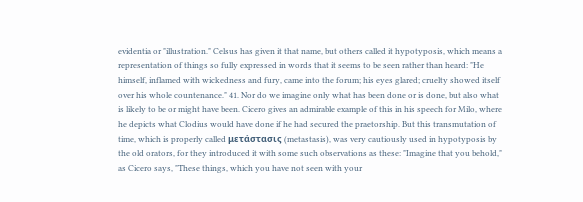evidentia or "illustration." Celsus has given it that name, but others called it hypotyposis, which means a representation of things so fully expressed in words that it seems to be seen rather than heard: "He himself, inflamed with wickedness and fury, came into the forum; his eyes glared; cruelty showed itself over his whole countenance." 41. Nor do we imagine only what has been done or is done, but also what is likely to be or might have been. Cicero gives an admirable example of this in his speech for Milo, where he depicts what Clodius would have done if he had secured the praetorship. But this transmutation of time, which is properly called μετάστασις (metastasis), was very cautiously used in hypotyposis by the old orators, for they introduced it with some such observations as these: "Imagine that you behold," as Cicero says, "These things, which you have not seen with your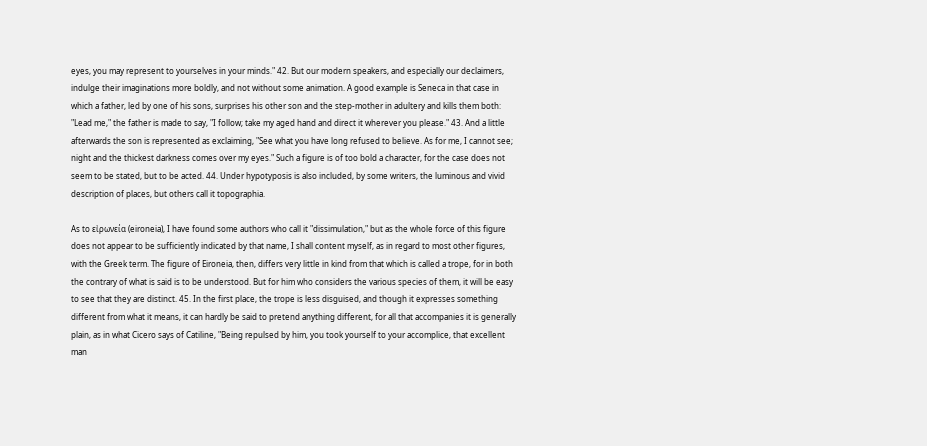eyes, you may represent to yourselves in your minds." 42. But our modern speakers, and especially our declaimers, indulge their imaginations more boldly, and not without some animation. A good example is Seneca in that case in which a father, led by one of his sons, surprises his other son and the step-mother in adultery and kills them both: "Lead me," the father is made to say, "I follow; take my aged hand and direct it wherever you please." 43. And a little afterwards the son is represented as exclaiming, "See what you have long refused to believe. As for me, I cannot see; night and the thickest darkness comes over my eyes." Such a figure is of too bold a character, for the case does not seem to be stated, but to be acted. 44. Under hypotyposis is also included, by some writers, the luminous and vivid description of places, but others call it topographia.

As to εἰρωνεία (eironeia), I have found some authors who call it "dissimulation," but as the whole force of this figure does not appear to be sufficiently indicated by that name, I shall content myself, as in regard to most other figures, with the Greek term. The figure of Eironeia, then, differs very little in kind from that which is called a trope, for in both the contrary of what is said is to be understood. But for him who considers the various species of them, it will be easy to see that they are distinct. 45. In the first place, the trope is less disguised, and though it expresses something different from what it means, it can hardly be said to pretend anything different, for all that accompanies it is generally plain, as in what Cicero says of Catiline, "Being repulsed by him, you took yourself to your accomplice, that excellent man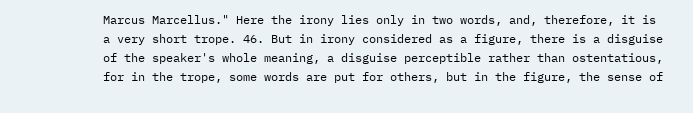Marcus Marcellus." Here the irony lies only in two words, and, therefore, it is a very short trope. 46. But in irony considered as a figure, there is a disguise of the speaker's whole meaning, a disguise perceptible rather than ostentatious, for in the trope, some words are put for others, but in the figure, the sense of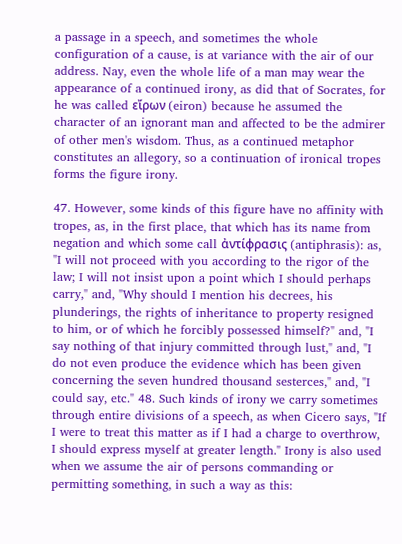a passage in a speech, and sometimes the whole configuration of a cause, is at variance with the air of our address. Nay, even the whole life of a man may wear the appearance of a continued irony, as did that of Socrates, for he was called εἴρων (eiron) because he assumed the character of an ignorant man and affected to be the admirer of other men's wisdom. Thus, as a continued metaphor constitutes an allegory, so a continuation of ironical tropes forms the figure irony.

47. However, some kinds of this figure have no affinity with tropes, as, in the first place, that which has its name from negation and which some call ἀντίφρασις (antiphrasis): as, "I will not proceed with you according to the rigor of the law; I will not insist upon a point which I should perhaps carry," and, "Why should I mention his decrees, his plunderings, the rights of inheritance to property resigned to him, or of which he forcibly possessed himself?" and, "I say nothing of that injury committed through lust," and, "I do not even produce the evidence which has been given concerning the seven hundred thousand sesterces," and, "I could say, etc." 48. Such kinds of irony we carry sometimes through entire divisions of a speech, as when Cicero says, "If I were to treat this matter as if I had a charge to overthrow, I should express myself at greater length." Irony is also used when we assume the air of persons commanding or permitting something, in such a way as this: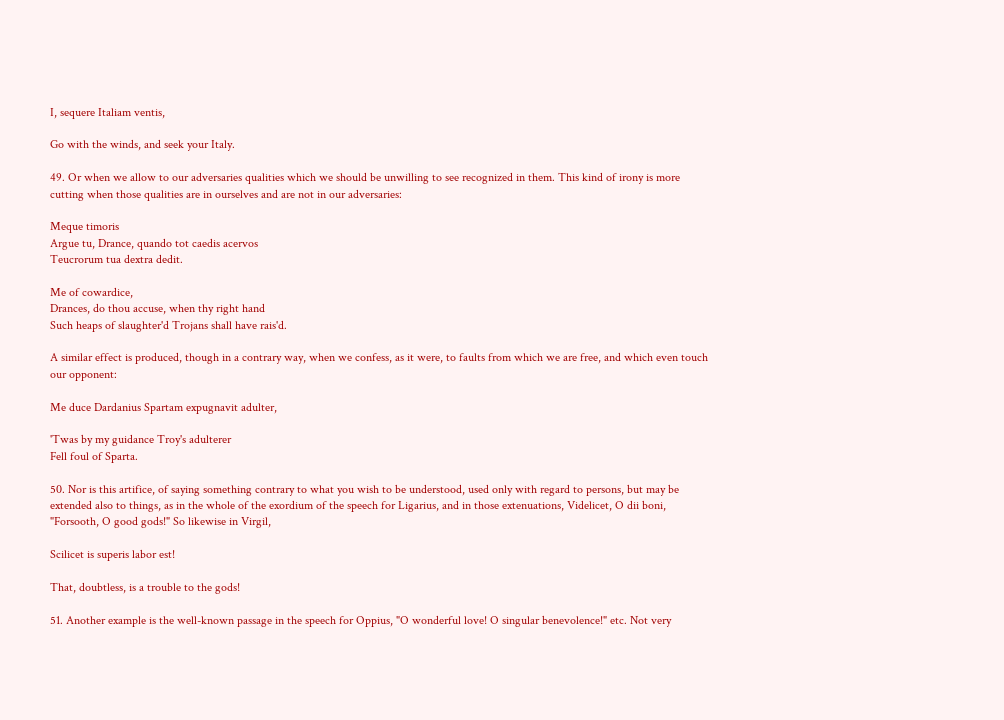I, sequere Italiam ventis,

Go with the winds, and seek your Italy.

49. Or when we allow to our adversaries qualities which we should be unwilling to see recognized in them. This kind of irony is more cutting when those qualities are in ourselves and are not in our adversaries:

Meque timoris
Argue tu, Drance, quando tot caedis acervos
Teucrorum tua dextra dedit.

Me of cowardice,
Drances, do thou accuse, when thy right hand
Such heaps of slaughter'd Trojans shall have rais'd.

A similar effect is produced, though in a contrary way, when we confess, as it were, to faults from which we are free, and which even touch our opponent:

Me duce Dardanius Spartam expugnavit adulter,

'Twas by my guidance Troy's adulterer
Fell foul of Sparta.

50. Nor is this artifice, of saying something contrary to what you wish to be understood, used only with regard to persons, but may be extended also to things, as in the whole of the exordium of the speech for Ligarius, and in those extenuations, Videlicet, O dii boni, "Forsooth, O good gods!" So likewise in Virgil,

Scilicet is superis labor est!

That, doubtless, is a trouble to the gods!

51. Another example is the well-known passage in the speech for Oppius, "O wonderful love! O singular benevolence!" etc. Not very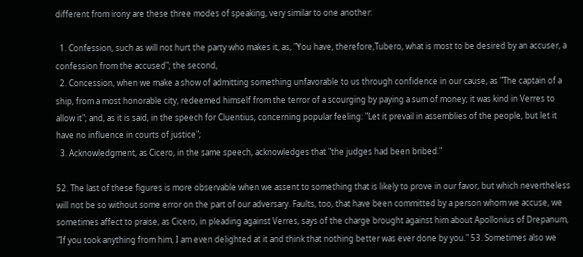different from irony are these three modes of speaking, very similar to one another:

  1. Confession, such as will not hurt the party who makes it, as, "You have, therefore,Tubero, what is most to be desired by an accuser, a confession from the accused"; the second,
  2. Concession, when we make a show of admitting something unfavorable to us through confidence in our cause, as "The captain of a ship, from a most honorable city, redeemed himself from the terror of a scourging by paying a sum of money; it was kind in Verres to allow it"; and, as it is said, in the speech for Cluentius, concerning popular feeling: "Let it prevail in assemblies of the people, but let it have no influence in courts of justice";
  3. Acknowledgment, as Cicero, in the same speech, acknowledges that "the judges had been bribed."

52. The last of these figures is more observable when we assent to something that is likely to prove in our favor, but which nevertheless will not be so without some error on the part of our adversary. Faults, too, that have been committed by a person whom we accuse, we sometimes affect to praise, as Cicero, in pleading against Verres, says of the charge brought against him about Apollonius of Drepanum, "If you took anything from him, I am even delighted at it and think that nothing better was ever done by you." 53. Sometimes also we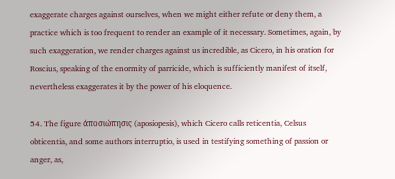exaggerate charges against ourselves, when we might either refute or deny them, a practice which is too frequent to render an example of it necessary. Sometimes, again, by such exaggeration, we render charges against us incredible, as Cicero, in his oration for Roscius, speaking of the enormity of parricide, which is sufficiently manifest of itself, nevertheless exaggerates it by the power of his eloquence.

54. The figure άποσιώπησις (aposiopesis), which Cicero calls reticentia, Celsus obticentia, and some authors interruptio, is used in testifying something of passion or anger, as,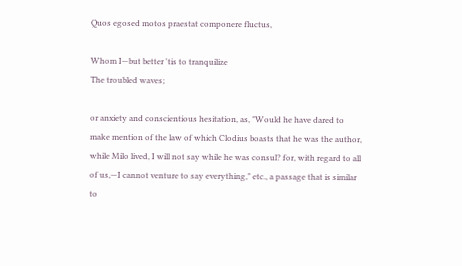Quos egosed motos praestat componere fluctus,

Whom I—but better 'tis to tranquilize
The troubled waves;

or anxiety and conscientious hesitation, as, "Would he have dared to make mention of the law of which Clodius boasts that he was the author, while Milo lived, I will not say while he was consul? for, with regard to all of us,—I cannot venture to say everything," etc., a passage that is similar to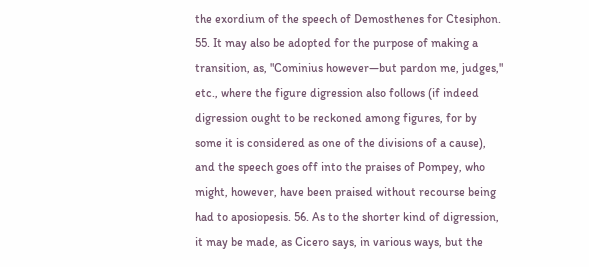the exordium of the speech of Demosthenes for Ctesiphon. 55. It may also be adopted for the purpose of making a transition, as, "Cominius however—but pardon me, judges," etc., where the figure digression also follows (if indeed digression ought to be reckoned among figures, for by some it is considered as one of the divisions of a cause), and the speech goes off into the praises of Pompey, who might, however, have been praised without recourse being had to aposiopesis. 56. As to the shorter kind of digression, it may be made, as Cicero says, in various ways, but the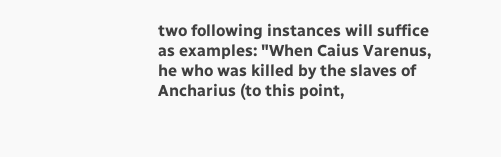two following instances will suffice as examples: "When Caius Varenus, he who was killed by the slaves of Ancharius (to this point,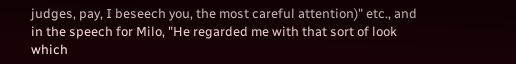judges, pay, I beseech you, the most careful attention)" etc., and in the speech for Milo, "He regarded me with that sort of look which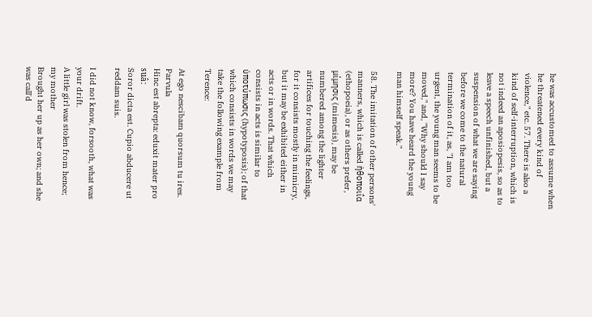he was accustomed to assume when he threatened every kind of violence," etc. 57. There is also a kind of self-interruption, which is not indeed an aposiopesis, so as to leave a speech unfinished, but a suspension of what we are saying before we come to the natural termination of it, as, "I am too urgent, the young man seems to be moved," and, "Why should I say more? You have heard the young man himself speak."

58. The imitation of other persons' manners, which is called ἠθοποιΐα (ethopoeia), or as others prefer, μίμησις (mimesis), may be numbered among the lighter artifices for touching the feelings, for it consists mostly in mimicry, but it may be exhibited either in acts or in words. That which consists in acts is similar to ὑποτύπωσις (hypotyposis); of that which consists in words we may take the following example from Terence:

At ego nescibam quorsum tu ires. Parvula
Hinc est abrepta: eduxit mater pro suâ:
Soror dicta est. Cupio abducere ut reddam suis.

I did not know, forsooth, what was your drift.
A little girl was stolen from hence; my mother
Brought her up as her own; and she was call'd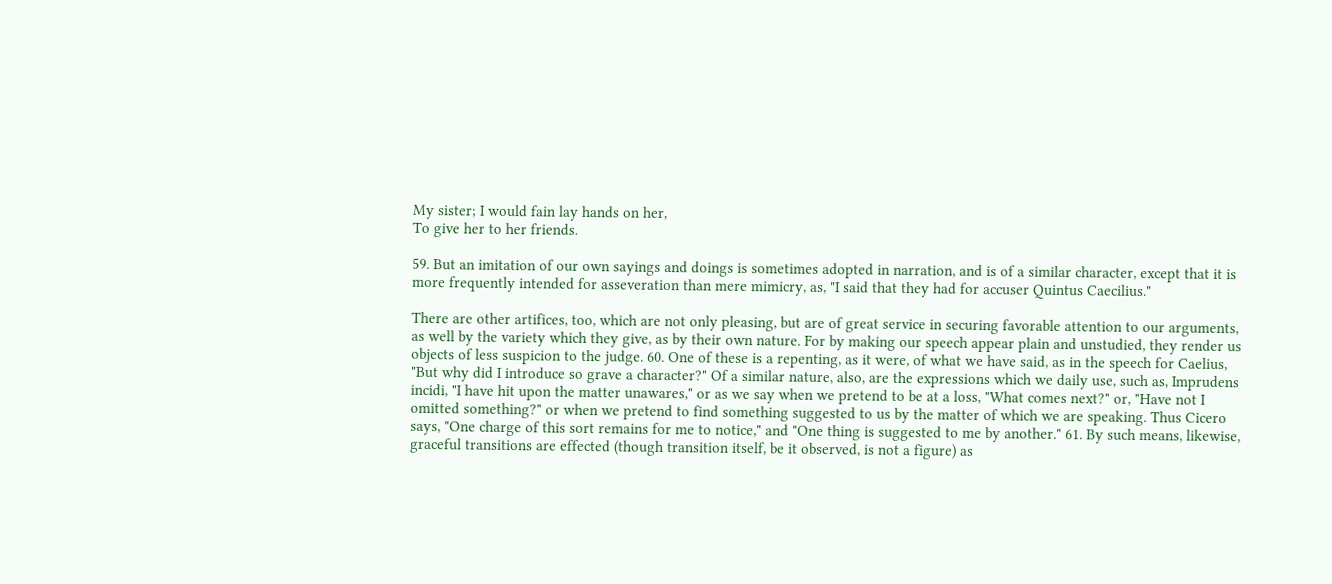My sister; I would fain lay hands on her,
To give her to her friends.

59. But an imitation of our own sayings and doings is sometimes adopted in narration, and is of a similar character, except that it is more frequently intended for asseveration than mere mimicry, as, "I said that they had for accuser Quintus Caecilius."

There are other artifices, too, which are not only pleasing, but are of great service in securing favorable attention to our arguments, as well by the variety which they give, as by their own nature. For by making our speech appear plain and unstudied, they render us objects of less suspicion to the judge. 60. One of these is a repenting, as it were, of what we have said, as in the speech for Caelius, "But why did I introduce so grave a character?" Of a similar nature, also, are the expressions which we daily use, such as, Imprudens incidi, "I have hit upon the matter unawares," or as we say when we pretend to be at a loss, "What comes next?" or, "Have not I omitted something?" or when we pretend to find something suggested to us by the matter of which we are speaking. Thus Cicero says, "One charge of this sort remains for me to notice," and "One thing is suggested to me by another." 61. By such means, likewise, graceful transitions are effected (though transition itself, be it observed, is not a figure) as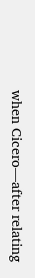when Cicero—after relating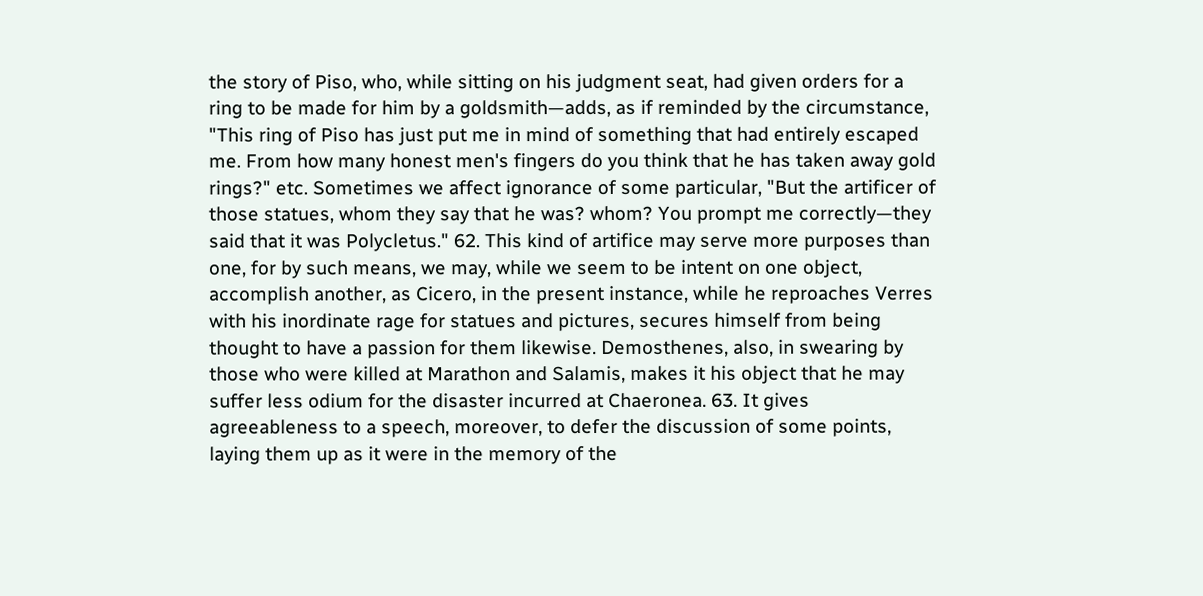the story of Piso, who, while sitting on his judgment seat, had given orders for a ring to be made for him by a goldsmith—adds, as if reminded by the circumstance, "This ring of Piso has just put me in mind of something that had entirely escaped me. From how many honest men's fingers do you think that he has taken away gold rings?" etc. Sometimes we affect ignorance of some particular, "But the artificer of those statues, whom they say that he was? whom? You prompt me correctly—they said that it was Polycletus." 62. This kind of artifice may serve more purposes than one, for by such means, we may, while we seem to be intent on one object, accomplish another, as Cicero, in the present instance, while he reproaches Verres with his inordinate rage for statues and pictures, secures himself from being thought to have a passion for them likewise. Demosthenes, also, in swearing by those who were killed at Marathon and Salamis, makes it his object that he may suffer less odium for the disaster incurred at Chaeronea. 63. It gives agreeableness to a speech, moreover, to defer the discussion of some points, laying them up as it were in the memory of the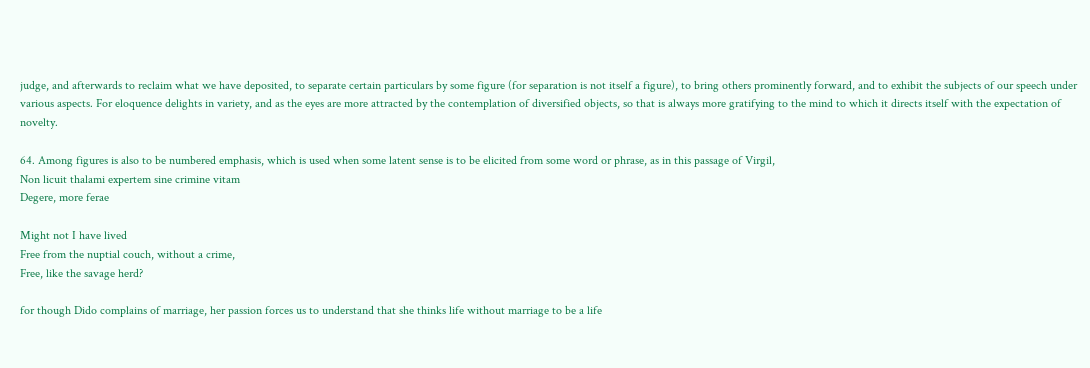judge, and afterwards to reclaim what we have deposited, to separate certain particulars by some figure (for separation is not itself a figure), to bring others prominently forward, and to exhibit the subjects of our speech under various aspects. For eloquence delights in variety, and as the eyes are more attracted by the contemplation of diversified objects, so that is always more gratifying to the mind to which it directs itself with the expectation of novelty.

64. Among figures is also to be numbered emphasis, which is used when some latent sense is to be elicited from some word or phrase, as in this passage of Virgil,
Non licuit thalami expertem sine crimine vitam
Degere, more ferae

Might not I have lived
Free from the nuptial couch, without a crime,
Free, like the savage herd?

for though Dido complains of marriage, her passion forces us to understand that she thinks life without marriage to be a life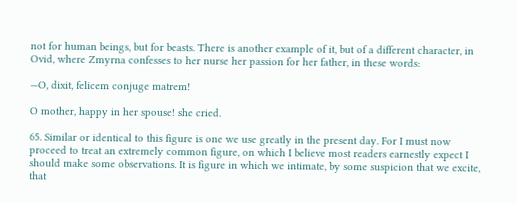not for human beings, but for beasts. There is another example of it, but of a different character, in Ovid, where Zmyrna confesses to her nurse her passion for her father, in these words:

—O, dixit, felicem conjuge matrem!

O mother, happy in her spouse! she cried.

65. Similar or identical to this figure is one we use greatly in the present day. For I must now proceed to treat an extremely common figure, on which I believe most readers earnestly expect I should make some observations. It is figure in which we intimate, by some suspicion that we excite, that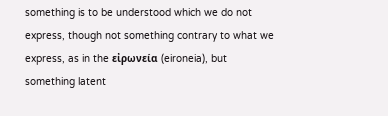something is to be understood which we do not express, though not something contrary to what we express, as in the εἰρωνεία (eironeia), but something latent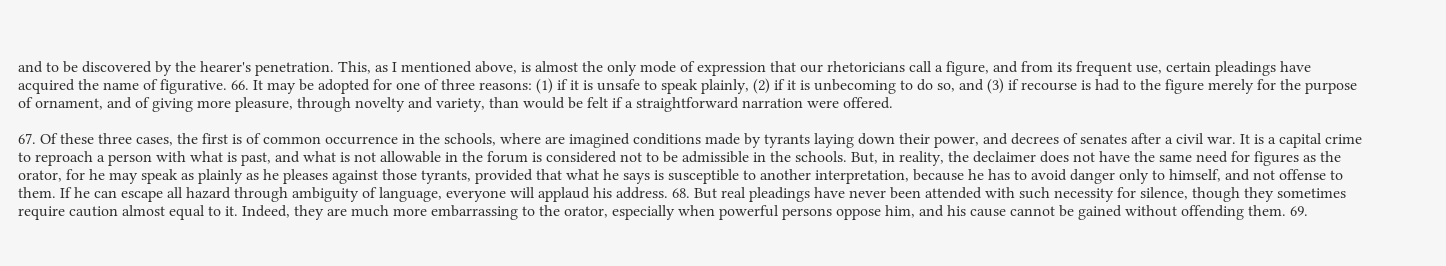and to be discovered by the hearer's penetration. This, as I mentioned above, is almost the only mode of expression that our rhetoricians call a figure, and from its frequent use, certain pleadings have acquired the name of figurative. 66. It may be adopted for one of three reasons: (1) if it is unsafe to speak plainly, (2) if it is unbecoming to do so, and (3) if recourse is had to the figure merely for the purpose of ornament, and of giving more pleasure, through novelty and variety, than would be felt if a straightforward narration were offered.

67. Of these three cases, the first is of common occurrence in the schools, where are imagined conditions made by tyrants laying down their power, and decrees of senates after a civil war. It is a capital crime to reproach a person with what is past, and what is not allowable in the forum is considered not to be admissible in the schools. But, in reality, the declaimer does not have the same need for figures as the orator, for he may speak as plainly as he pleases against those tyrants, provided that what he says is susceptible to another interpretation, because he has to avoid danger only to himself, and not offense to them. If he can escape all hazard through ambiguity of language, everyone will applaud his address. 68. But real pleadings have never been attended with such necessity for silence, though they sometimes require caution almost equal to it. Indeed, they are much more embarrassing to the orator, especially when powerful persons oppose him, and his cause cannot be gained without offending them. 69.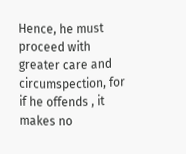Hence, he must proceed with greater care and circumspection, for if he offends , it makes no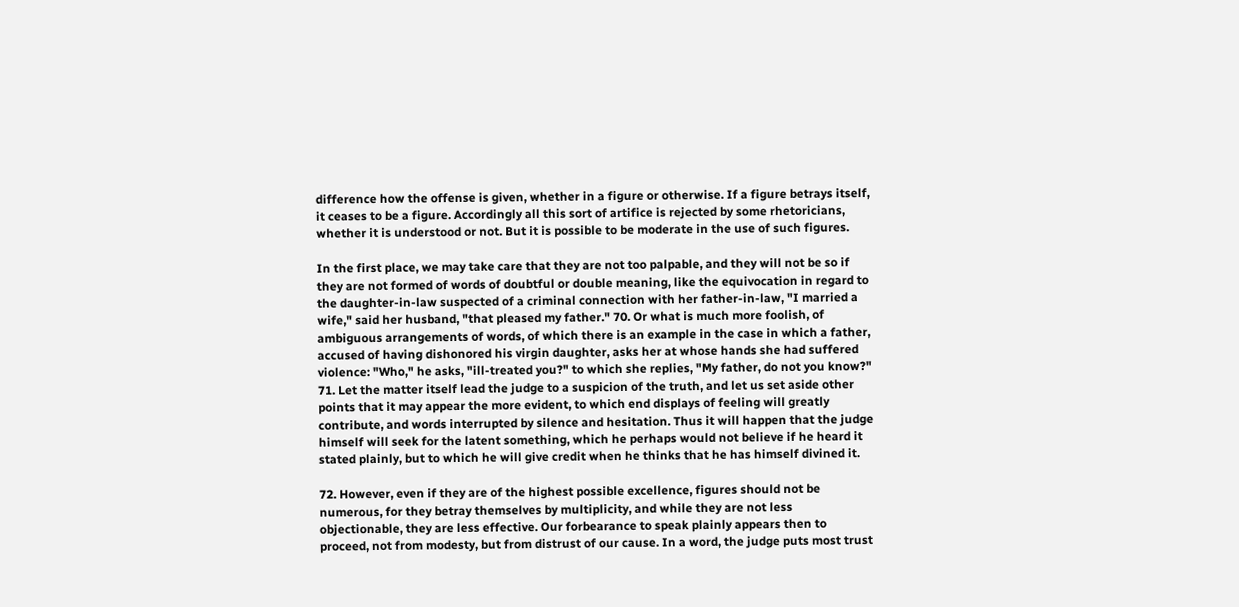difference how the offense is given, whether in a figure or otherwise. If a figure betrays itself, it ceases to be a figure. Accordingly all this sort of artifice is rejected by some rhetoricians, whether it is understood or not. But it is possible to be moderate in the use of such figures.

In the first place, we may take care that they are not too palpable, and they will not be so if they are not formed of words of doubtful or double meaning, like the equivocation in regard to the daughter-in-law suspected of a criminal connection with her father-in-law, "I married a wife," said her husband, "that pleased my father." 70. Or what is much more foolish, of ambiguous arrangements of words, of which there is an example in the case in which a father, accused of having dishonored his virgin daughter, asks her at whose hands she had suffered violence: "Who," he asks, "ill-treated you?" to which she replies, "My father, do not you know?" 71. Let the matter itself lead the judge to a suspicion of the truth, and let us set aside other points that it may appear the more evident, to which end displays of feeling will greatly contribute, and words interrupted by silence and hesitation. Thus it will happen that the judge himself will seek for the latent something, which he perhaps would not believe if he heard it stated plainly, but to which he will give credit when he thinks that he has himself divined it.

72. However, even if they are of the highest possible excellence, figures should not be numerous, for they betray themselves by multiplicity, and while they are not less objectionable, they are less effective. Our forbearance to speak plainly appears then to proceed, not from modesty, but from distrust of our cause. In a word, the judge puts most trust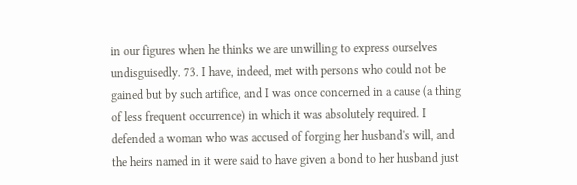in our figures when he thinks we are unwilling to express ourselves undisguisedly. 73. I have, indeed, met with persons who could not be gained but by such artifice, and I was once concerned in a cause (a thing of less frequent occurrence) in which it was absolutely required. I defended a woman who was accused of forging her husband's will, and the heirs named in it were said to have given a bond to her husband just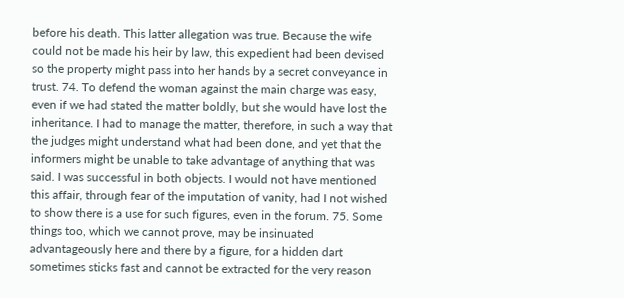before his death. This latter allegation was true. Because the wife could not be made his heir by law, this expedient had been devised so the property might pass into her hands by a secret conveyance in trust. 74. To defend the woman against the main charge was easy, even if we had stated the matter boldly, but she would have lost the inheritance. I had to manage the matter, therefore, in such a way that the judges might understand what had been done, and yet that the informers might be unable to take advantage of anything that was said. I was successful in both objects. I would not have mentioned this affair, through fear of the imputation of vanity, had I not wished to show there is a use for such figures, even in the forum. 75. Some things too, which we cannot prove, may be insinuated advantageously here and there by a figure, for a hidden dart sometimes sticks fast and cannot be extracted for the very reason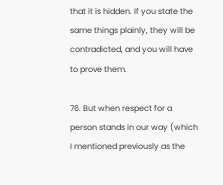that it is hidden. If you state the same things plainly, they will be contradicted, and you will have to prove them.

76. But when respect for a person stands in our way (which I mentioned previously as the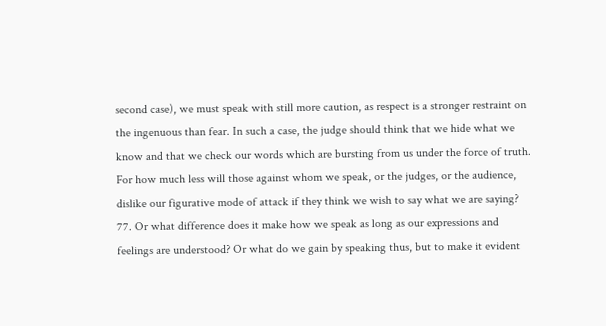second case), we must speak with still more caution, as respect is a stronger restraint on the ingenuous than fear. In such a case, the judge should think that we hide what we know and that we check our words which are bursting from us under the force of truth. For how much less will those against whom we speak, or the judges, or the audience, dislike our figurative mode of attack if they think we wish to say what we are saying? 77. Or what difference does it make how we speak as long as our expressions and feelings are understood? Or what do we gain by speaking thus, but to make it evident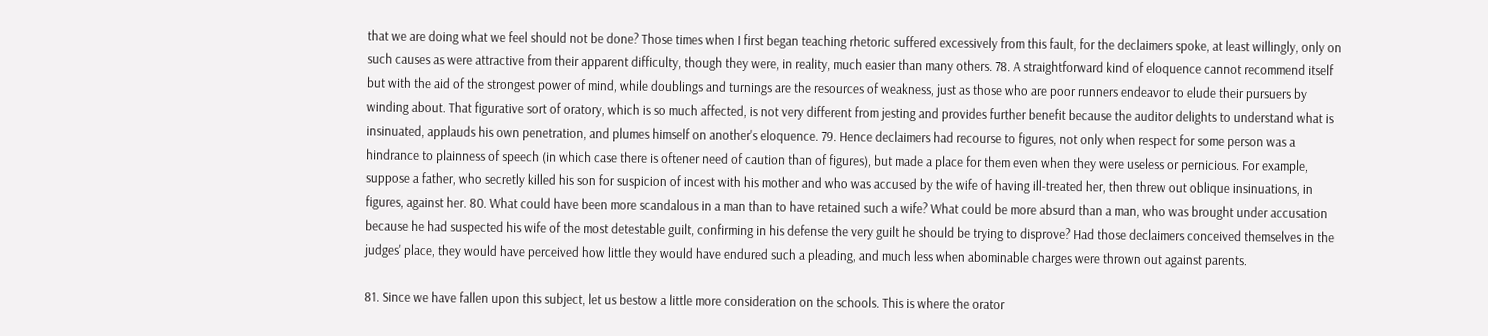that we are doing what we feel should not be done? Those times when I first began teaching rhetoric suffered excessively from this fault, for the declaimers spoke, at least willingly, only on such causes as were attractive from their apparent difficulty, though they were, in reality, much easier than many others. 78. A straightforward kind of eloquence cannot recommend itself but with the aid of the strongest power of mind, while doublings and turnings are the resources of weakness, just as those who are poor runners endeavor to elude their pursuers by winding about. That figurative sort of oratory, which is so much affected, is not very different from jesting and provides further benefit because the auditor delights to understand what is insinuated, applauds his own penetration, and plumes himself on another's eloquence. 79. Hence declaimers had recourse to figures, not only when respect for some person was a hindrance to plainness of speech (in which case there is oftener need of caution than of figures), but made a place for them even when they were useless or pernicious. For example, suppose a father, who secretly killed his son for suspicion of incest with his mother and who was accused by the wife of having ill-treated her, then threw out oblique insinuations, in figures, against her. 80. What could have been more scandalous in a man than to have retained such a wife? What could be more absurd than a man, who was brought under accusation because he had suspected his wife of the most detestable guilt, confirming in his defense the very guilt he should be trying to disprove? Had those declaimers conceived themselves in the judges' place, they would have perceived how little they would have endured such a pleading, and much less when abominable charges were thrown out against parents.

81. Since we have fallen upon this subject, let us bestow a little more consideration on the schools. This is where the orator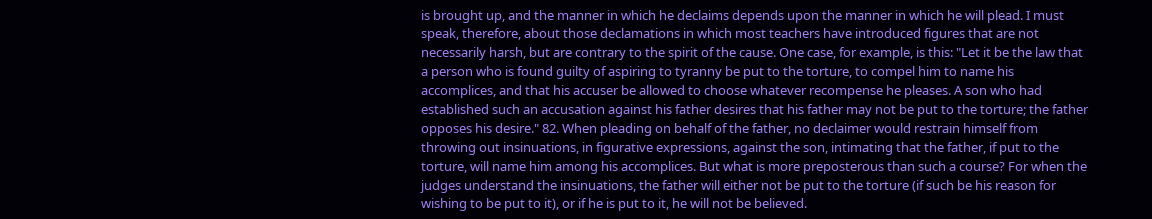is brought up, and the manner in which he declaims depends upon the manner in which he will plead. I must speak, therefore, about those declamations in which most teachers have introduced figures that are not necessarily harsh, but are contrary to the spirit of the cause. One case, for example, is this: "Let it be the law that a person who is found guilty of aspiring to tyranny be put to the torture, to compel him to name his accomplices, and that his accuser be allowed to choose whatever recompense he pleases. A son who had established such an accusation against his father desires that his father may not be put to the torture; the father opposes his desire." 82. When pleading on behalf of the father, no declaimer would restrain himself from throwing out insinuations, in figurative expressions, against the son, intimating that the father, if put to the torture, will name him among his accomplices. But what is more preposterous than such a course? For when the judges understand the insinuations, the father will either not be put to the torture (if such be his reason for wishing to be put to it), or if he is put to it, he will not be believed.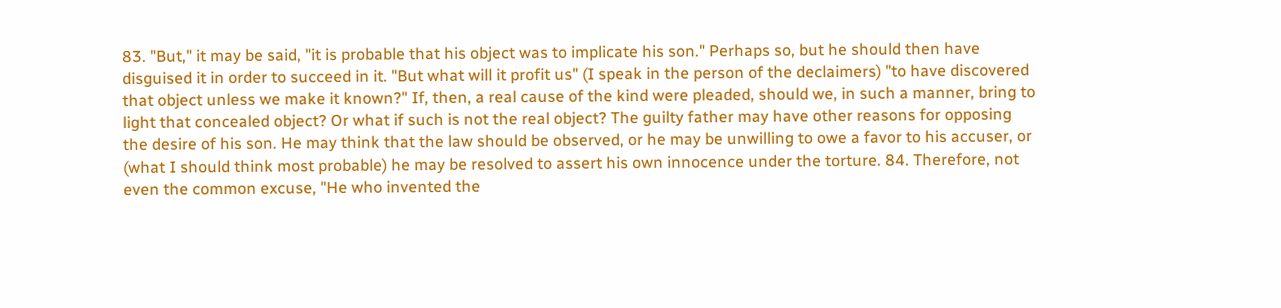83. "But," it may be said, "it is probable that his object was to implicate his son." Perhaps so, but he should then have disguised it in order to succeed in it. "But what will it profit us" (I speak in the person of the declaimers) "to have discovered that object unless we make it known?" If, then, a real cause of the kind were pleaded, should we, in such a manner, bring to light that concealed object? Or what if such is not the real object? The guilty father may have other reasons for opposing the desire of his son. He may think that the law should be observed, or he may be unwilling to owe a favor to his accuser, or (what I should think most probable) he may be resolved to assert his own innocence under the torture. 84. Therefore, not even the common excuse, "He who invented the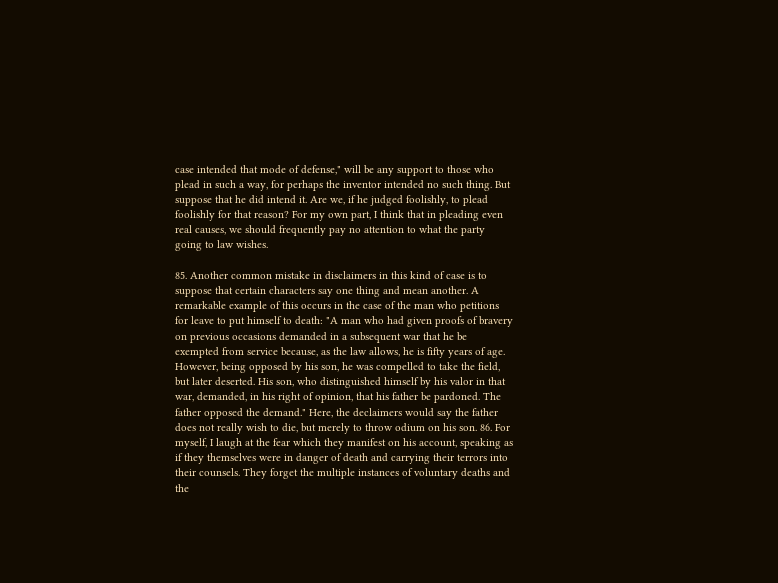case intended that mode of defense," will be any support to those who plead in such a way, for perhaps the inventor intended no such thing. But suppose that he did intend it. Are we, if he judged foolishly, to plead foolishly for that reason? For my own part, I think that in pleading even real causes, we should frequently pay no attention to what the party going to law wishes.

85. Another common mistake in disclaimers in this kind of case is to suppose that certain characters say one thing and mean another. A remarkable example of this occurs in the case of the man who petitions for leave to put himself to death: "A man who had given proofs of bravery on previous occasions demanded in a subsequent war that he be exempted from service because, as the law allows, he is fifty years of age. However, being opposed by his son, he was compelled to take the field, but later deserted. His son, who distinguished himself by his valor in that war, demanded, in his right of opinion, that his father be pardoned. The father opposed the demand." Here, the declaimers would say the father does not really wish to die, but merely to throw odium on his son. 86. For myself, I laugh at the fear which they manifest on his account, speaking as if they themselves were in danger of death and carrying their terrors into their counsels. They forget the multiple instances of voluntary deaths and the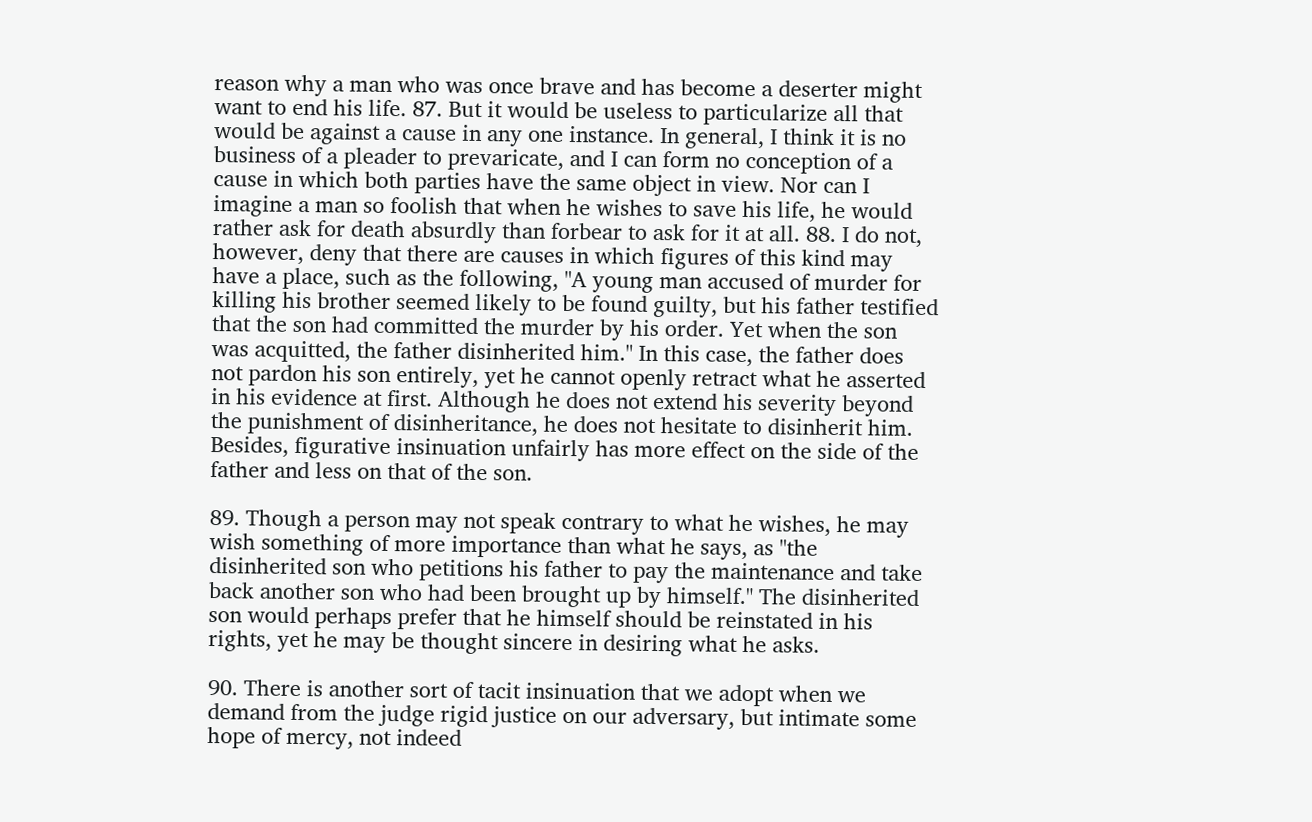reason why a man who was once brave and has become a deserter might want to end his life. 87. But it would be useless to particularize all that would be against a cause in any one instance. In general, I think it is no business of a pleader to prevaricate, and I can form no conception of a cause in which both parties have the same object in view. Nor can I imagine a man so foolish that when he wishes to save his life, he would rather ask for death absurdly than forbear to ask for it at all. 88. I do not, however, deny that there are causes in which figures of this kind may have a place, such as the following, "A young man accused of murder for killing his brother seemed likely to be found guilty, but his father testified that the son had committed the murder by his order. Yet when the son was acquitted, the father disinherited him." In this case, the father does not pardon his son entirely, yet he cannot openly retract what he asserted in his evidence at first. Although he does not extend his severity beyond the punishment of disinheritance, he does not hesitate to disinherit him. Besides, figurative insinuation unfairly has more effect on the side of the father and less on that of the son.

89. Though a person may not speak contrary to what he wishes, he may wish something of more importance than what he says, as "the disinherited son who petitions his father to pay the maintenance and take back another son who had been brought up by himself." The disinherited son would perhaps prefer that he himself should be reinstated in his rights, yet he may be thought sincere in desiring what he asks.

90. There is another sort of tacit insinuation that we adopt when we demand from the judge rigid justice on our adversary, but intimate some hope of mercy, not indeed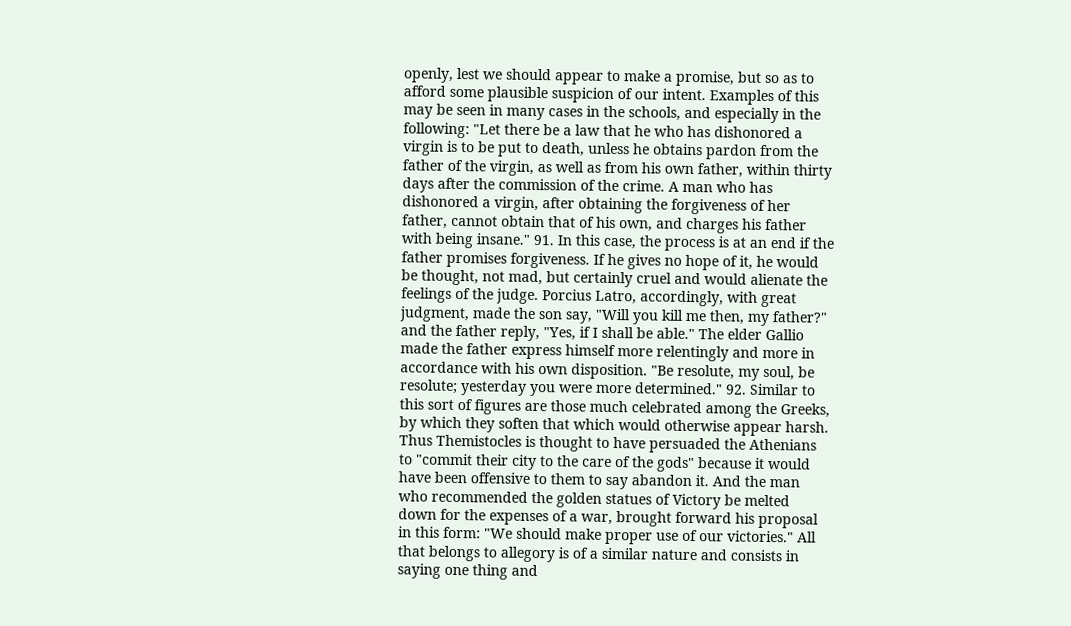openly, lest we should appear to make a promise, but so as to afford some plausible suspicion of our intent. Examples of this may be seen in many cases in the schools, and especially in the following: "Let there be a law that he who has dishonored a virgin is to be put to death, unless he obtains pardon from the father of the virgin, as well as from his own father, within thirty days after the commission of the crime. A man who has dishonored a virgin, after obtaining the forgiveness of her father, cannot obtain that of his own, and charges his father with being insane." 91. In this case, the process is at an end if the father promises forgiveness. If he gives no hope of it, he would be thought, not mad, but certainly cruel and would alienate the feelings of the judge. Porcius Latro, accordingly, with great judgment, made the son say, "Will you kill me then, my father?" and the father reply, "Yes, if I shall be able." The elder Gallio made the father express himself more relentingly and more in accordance with his own disposition. "Be resolute, my soul, be resolute; yesterday you were more determined." 92. Similar to this sort of figures are those much celebrated among the Greeks, by which they soften that which would otherwise appear harsh. Thus Themistocles is thought to have persuaded the Athenians to "commit their city to the care of the gods" because it would have been offensive to them to say abandon it. And the man who recommended the golden statues of Victory be melted down for the expenses of a war, brought forward his proposal in this form: "We should make proper use of our victories." All that belongs to allegory is of a similar nature and consists in saying one thing and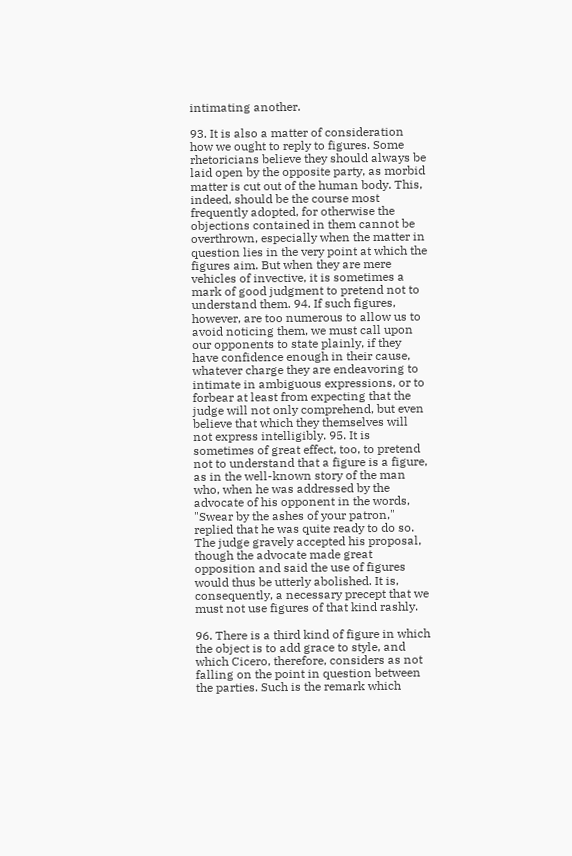intimating another.

93. It is also a matter of consideration how we ought to reply to figures. Some rhetoricians believe they should always be laid open by the opposite party, as morbid matter is cut out of the human body. This, indeed, should be the course most frequently adopted, for otherwise the objections contained in them cannot be overthrown, especially when the matter in question lies in the very point at which the figures aim. But when they are mere vehicles of invective, it is sometimes a mark of good judgment to pretend not to understand them. 94. If such figures, however, are too numerous to allow us to avoid noticing them, we must call upon our opponents to state plainly, if they have confidence enough in their cause, whatever charge they are endeavoring to intimate in ambiguous expressions, or to forbear at least from expecting that the judge will not only comprehend, but even believe that which they themselves will not express intelligibly. 95. It is sometimes of great effect, too, to pretend not to understand that a figure is a figure, as in the well-known story of the man who, when he was addressed by the advocate of his opponent in the words, "Swear by the ashes of your patron," replied that he was quite ready to do so. The judge gravely accepted his proposal, though the advocate made great opposition and said the use of figures would thus be utterly abolished. It is, consequently, a necessary precept that we must not use figures of that kind rashly.

96. There is a third kind of figure in which the object is to add grace to style, and which Cicero, therefore, considers as not falling on the point in question between the parties. Such is the remark which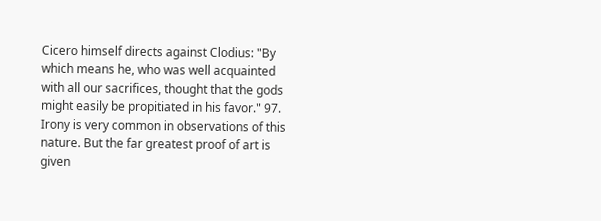Cicero himself directs against Clodius: "By which means he, who was well acquainted with all our sacrifices, thought that the gods might easily be propitiated in his favor." 97. Irony is very common in observations of this nature. But the far greatest proof of art is given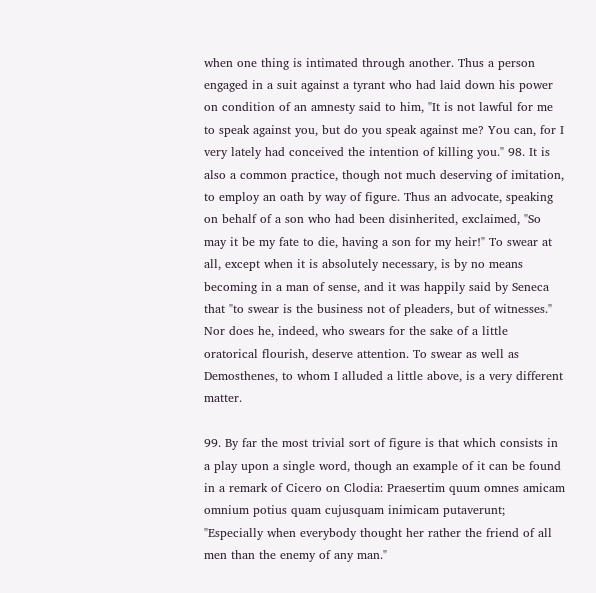when one thing is intimated through another. Thus a person engaged in a suit against a tyrant who had laid down his power on condition of an amnesty said to him, "It is not lawful for me to speak against you, but do you speak against me? You can, for I very lately had conceived the intention of killing you." 98. It is also a common practice, though not much deserving of imitation, to employ an oath by way of figure. Thus an advocate, speaking on behalf of a son who had been disinherited, exclaimed, "So may it be my fate to die, having a son for my heir!" To swear at all, except when it is absolutely necessary, is by no means becoming in a man of sense, and it was happily said by Seneca that "to swear is the business not of pleaders, but of witnesses." Nor does he, indeed, who swears for the sake of a little oratorical flourish, deserve attention. To swear as well as Demosthenes, to whom I alluded a little above, is a very different matter.

99. By far the most trivial sort of figure is that which consists in a play upon a single word, though an example of it can be found in a remark of Cicero on Clodia: Praesertim quum omnes amicam omnium potius quam cujusquam inimicam putaverunt; "Especially when everybody thought her rather the friend of all men than the enemy of any man."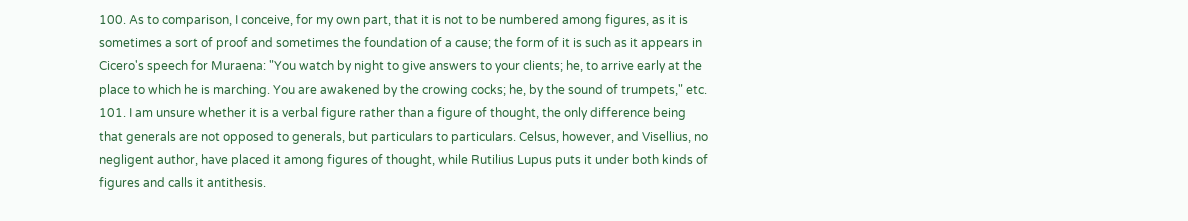100. As to comparison, I conceive, for my own part, that it is not to be numbered among figures, as it is sometimes a sort of proof and sometimes the foundation of a cause; the form of it is such as it appears in Cicero's speech for Muraena: "You watch by night to give answers to your clients; he, to arrive early at the place to which he is marching. You are awakened by the crowing cocks; he, by the sound of trumpets," etc. 101. I am unsure whether it is a verbal figure rather than a figure of thought, the only difference being that generals are not opposed to generals, but particulars to particulars. Celsus, however, and Visellius, no negligent author, have placed it among figures of thought, while Rutilius Lupus puts it under both kinds of figures and calls it antithesis.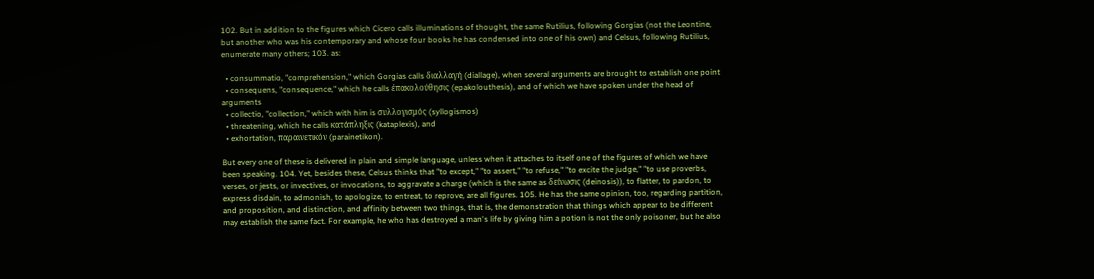102. But in addition to the figures which Cicero calls illuminations of thought, the same Rutilius, following Gorgias (not the Leontine, but another who was his contemporary and whose four books he has condensed into one of his own) and Celsus, following Rutilius, enumerate many others; 103. as:

  • consummatio, "comprehension," which Gorgias calls διαλλαγή (diallage), when several arguments are brought to establish one point
  • consequens, "consequence," which he calls ἐπακολούθησις (epakolouthesis), and of which we have spoken under the head of arguments
  • collectio, "collection," which with him is συλλογισμός (syllogismos)
  • threatening, which he calls κατάπληξις (kataplexis), and
  • exhortation, παραινετικόν (parainetikon).

But every one of these is delivered in plain and simple language, unless when it attaches to itself one of the figures of which we have been speaking. 104. Yet, besides these, Celsus thinks that "to except," "to assert," "to refuse," "to excite the judge," "to use proverbs, verses, or jests, or invectives, or invocations, to aggravate a charge (which is the same as δείνωσις (deinosis)), to flatter, to pardon, to express disdain, to admonish, to apologize, to entreat, to reprove, are all figures. 105. He has the same opinion, too, regarding partition, and proposition, and distinction, and affinity between two things, that is, the demonstration that things which appear to be different may establish the same fact. For example, he who has destroyed a man's life by giving him a potion is not the only poisoner, but he also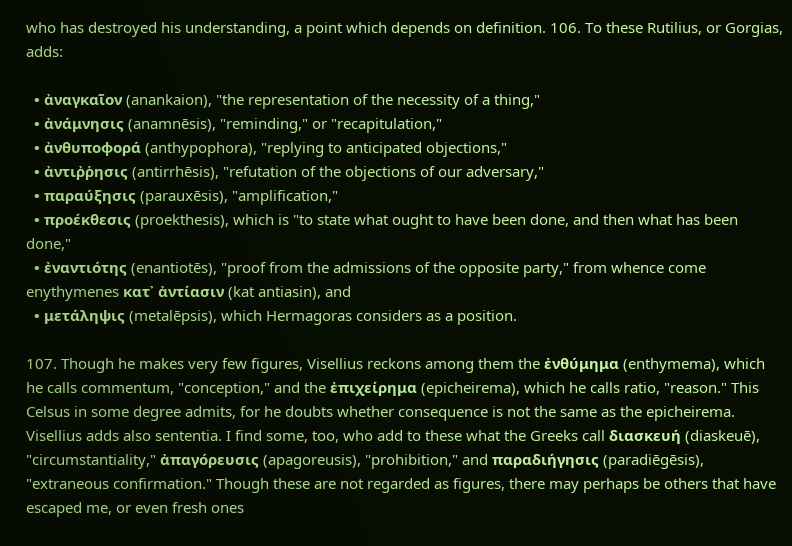who has destroyed his understanding, a point which depends on definition. 106. To these Rutilius, or Gorgias, adds:

  • ἀναγκαῖον (anankaion), "the representation of the necessity of a thing,"
  • ἀνάμνησις (anamnēsis), "reminding," or "recapitulation,"
  • ἀνθυποϕορά (anthypophora), "replying to anticipated objections,"
  • ἀντιῤῥησις (antirrhēsis), "refutation of the objections of our adversary,"
  • παραύξησις (parauxēsis), "amplification,"
  • προέκθεσις (proekthesis), which is "to state what ought to have been done, and then what has been done,"
  • ἐναντιότης (enantiotēs), "proof from the admissions of the opposite party," from whence come enythymenes κατ᾽ ἀντίασιν (kat antiasin), and
  • μετάληψις (metalēpsis), which Hermagoras considers as a position.

107. Though he makes very few figures, Visellius reckons among them the ἐνθύμημα (enthymema), which he calls commentum, "conception," and the ἐπιχείρημα (epicheirema), which he calls ratio, "reason." This Celsus in some degree admits, for he doubts whether consequence is not the same as the epicheirema. Visellius adds also sententia. I find some, too, who add to these what the Greeks call διασκευή (diaskeuē), "circumstantiality," ἀπαγόρευσις (apagoreusis), "prohibition," and παραδιήγησις (paradiēgēsis), "extraneous confirmation." Though these are not regarded as figures, there may perhaps be others that have escaped me, or even fresh ones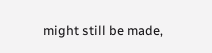might still be made,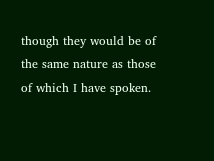though they would be of the same nature as those of which I have spoken.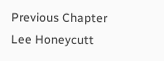Previous Chapter
Lee Honeycutt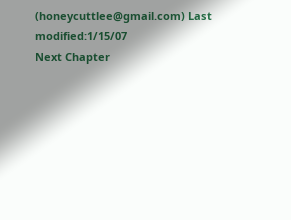(honeycuttlee@gmail.com) Last modified:1/15/07
Next Chapter